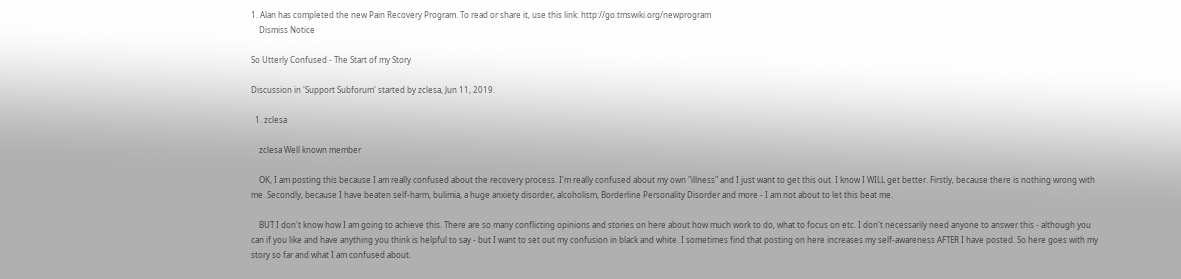1. Alan has completed the new Pain Recovery Program. To read or share it, use this link: http://go.tmswiki.org/newprogram
    Dismiss Notice

So Utterly Confused - The Start of my Story

Discussion in 'Support Subforum' started by zclesa, Jun 11, 2019.

  1. zclesa

    zclesa Well known member

    OK, I am posting this because I am really confused about the recovery process. I'm really confused about my own "illness" and I just want to get this out. I know I WILL get better. Firstly, because there is nothing wrong with me. Secondly, because I have beaten self-harm, bulimia, a huge anxiety disorder, alcoholism, Borderline Personality Disorder and more - I am not about to let this beat me.

    BUT I don't know how I am going to achieve this. There are so many conflicting opinions and stories on here about how much work to do, what to focus on etc. I don't necessarily need anyone to answer this - although you can if you like and have anything you think is helpful to say - but I want to set out my confusion in black and white. I sometimes find that posting on here increases my self-awareness AFTER I have posted. So here goes with my story so far and what I am confused about.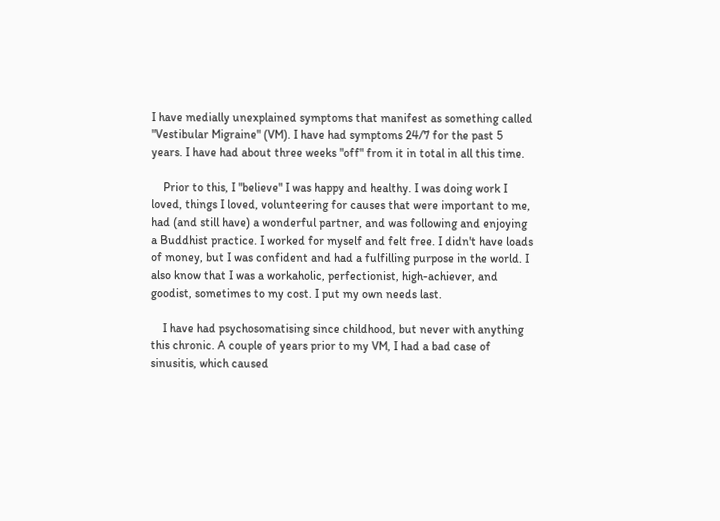I have medially unexplained symptoms that manifest as something called "Vestibular Migraine" (VM). I have had symptoms 24/7 for the past 5 years. I have had about three weeks "off" from it in total in all this time.

    Prior to this, I "believe" I was happy and healthy. I was doing work I loved, things I loved, volunteering for causes that were important to me, had (and still have) a wonderful partner, and was following and enjoying a Buddhist practice. I worked for myself and felt free. I didn't have loads of money, but I was confident and had a fulfilling purpose in the world. I also know that I was a workaholic, perfectionist, high-achiever, and goodist, sometimes to my cost. I put my own needs last.

    I have had psychosomatising since childhood, but never with anything this chronic. A couple of years prior to my VM, I had a bad case of sinusitis, which caused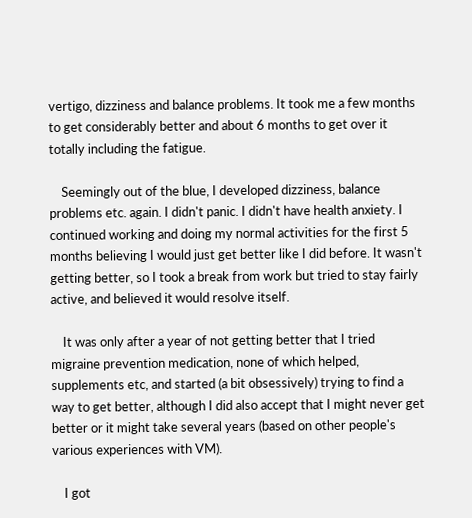vertigo, dizziness and balance problems. It took me a few months to get considerably better and about 6 months to get over it totally including the fatigue.

    Seemingly out of the blue, I developed dizziness, balance problems etc. again. I didn't panic. I didn't have health anxiety. I continued working and doing my normal activities for the first 5 months believing I would just get better like I did before. It wasn't getting better, so I took a break from work but tried to stay fairly active, and believed it would resolve itself.

    It was only after a year of not getting better that I tried migraine prevention medication, none of which helped, supplements etc, and started (a bit obsessively) trying to find a way to get better, although I did also accept that I might never get better or it might take several years (based on other people's various experiences with VM).

    I got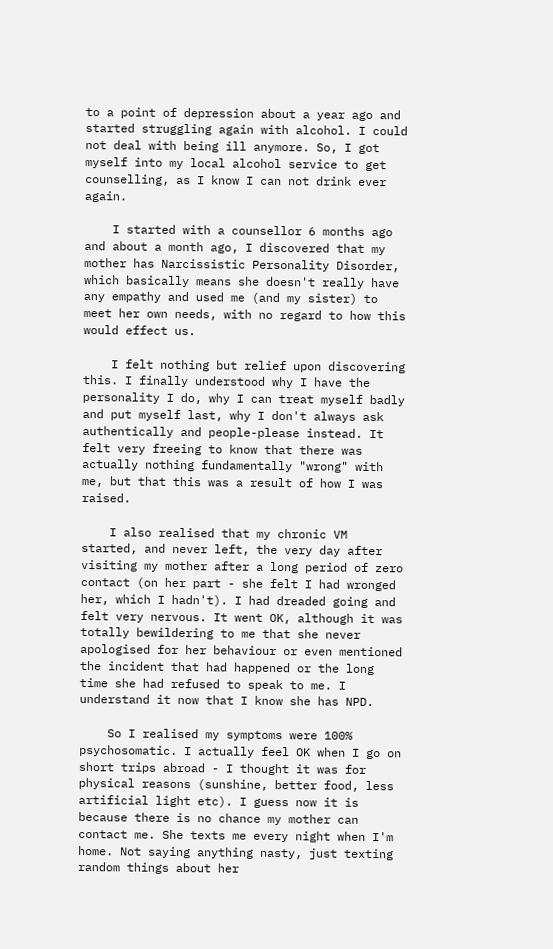to a point of depression about a year ago and started struggling again with alcohol. I could not deal with being ill anymore. So, I got myself into my local alcohol service to get counselling, as I know I can not drink ever again.

    I started with a counsellor 6 months ago and about a month ago, I discovered that my mother has Narcissistic Personality Disorder, which basically means she doesn't really have any empathy and used me (and my sister) to meet her own needs, with no regard to how this would effect us.

    I felt nothing but relief upon discovering this. I finally understood why I have the personality I do, why I can treat myself badly and put myself last, why I don't always ask authentically and people-please instead. It felt very freeing to know that there was actually nothing fundamentally "wrong" with me, but that this was a result of how I was raised.

    I also realised that my chronic VM started, and never left, the very day after visiting my mother after a long period of zero contact (on her part - she felt I had wronged her, which I hadn't). I had dreaded going and felt very nervous. It went OK, although it was totally bewildering to me that she never apologised for her behaviour or even mentioned the incident that had happened or the long time she had refused to speak to me. I understand it now that I know she has NPD.

    So I realised my symptoms were 100% psychosomatic. I actually feel OK when I go on short trips abroad - I thought it was for physical reasons (sunshine, better food, less artificial light etc). I guess now it is because there is no chance my mother can contact me. She texts me every night when I'm home. Not saying anything nasty, just texting random things about her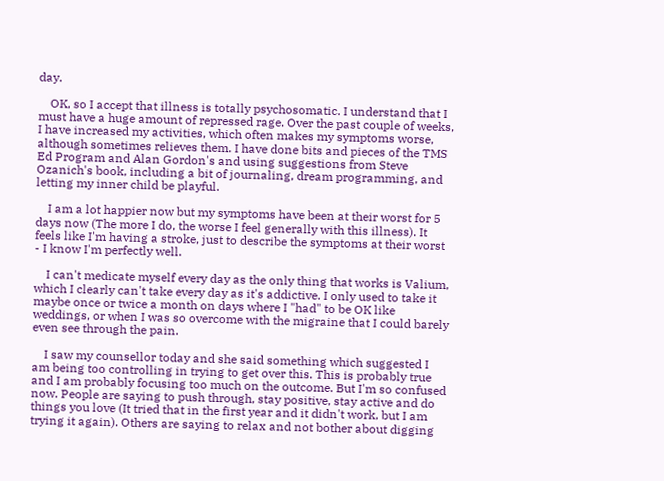day.

    OK, so I accept that illness is totally psychosomatic. I understand that I must have a huge amount of repressed rage. Over the past couple of weeks, I have increased my activities, which often makes my symptoms worse, although sometimes relieves them. I have done bits and pieces of the TMS Ed Program and Alan Gordon's and using suggestions from Steve Ozanich's book, including a bit of journaling, dream programming, and letting my inner child be playful.

    I am a lot happier now but my symptoms have been at their worst for 5 days now (The more I do, the worse I feel generally with this illness). It feels like I'm having a stroke, just to describe the symptoms at their worst - I know I'm perfectly well.

    I can't medicate myself every day as the only thing that works is Valium, which I clearly can't take every day as it's addictive. I only used to take it maybe once or twice a month on days where I "had" to be OK like weddings, or when I was so overcome with the migraine that I could barely even see through the pain.

    I saw my counsellor today and she said something which suggested I am being too controlling in trying to get over this. This is probably true and I am probably focusing too much on the outcome. But I'm so confused now. People are saying to push through, stay positive, stay active and do things you love (It tried that in the first year and it didn't work, but I am trying it again). Others are saying to relax and not bother about digging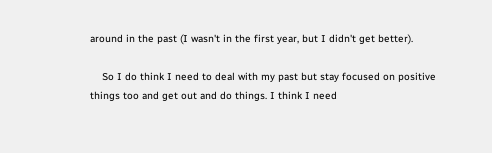around in the past (I wasn't in the first year, but I didn't get better).

    So I do think I need to deal with my past but stay focused on positive things too and get out and do things. I think I need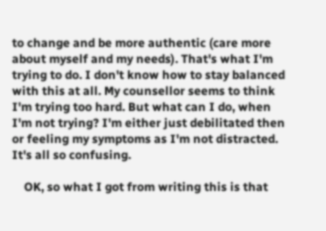to change and be more authentic (care more about myself and my needs). That's what I'm trying to do. I don't know how to stay balanced with this at all. My counsellor seems to think I'm trying too hard. But what can I do, when I'm not trying? I'm either just debilitated then or feeling my symptoms as I'm not distracted. It's all so confusing.

    OK, so what I got from writing this is that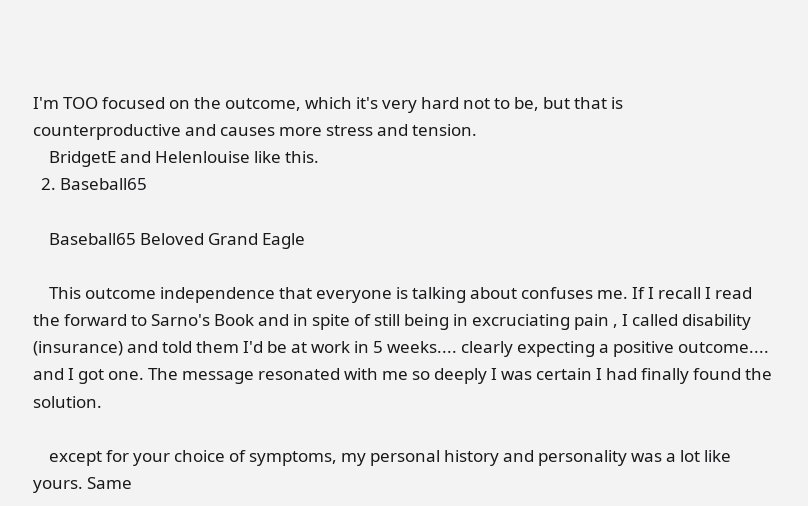I'm TOO focused on the outcome, which it's very hard not to be, but that is counterproductive and causes more stress and tension.
    BridgetE and Helenlouise like this.
  2. Baseball65

    Baseball65 Beloved Grand Eagle

    This outcome independence that everyone is talking about confuses me. If I recall I read the forward to Sarno's Book and in spite of still being in excruciating pain , I called disability (insurance) and told them I'd be at work in 5 weeks.... clearly expecting a positive outcome.... and I got one. The message resonated with me so deeply I was certain I had finally found the solution.

    except for your choice of symptoms, my personal history and personality was a lot like yours. Same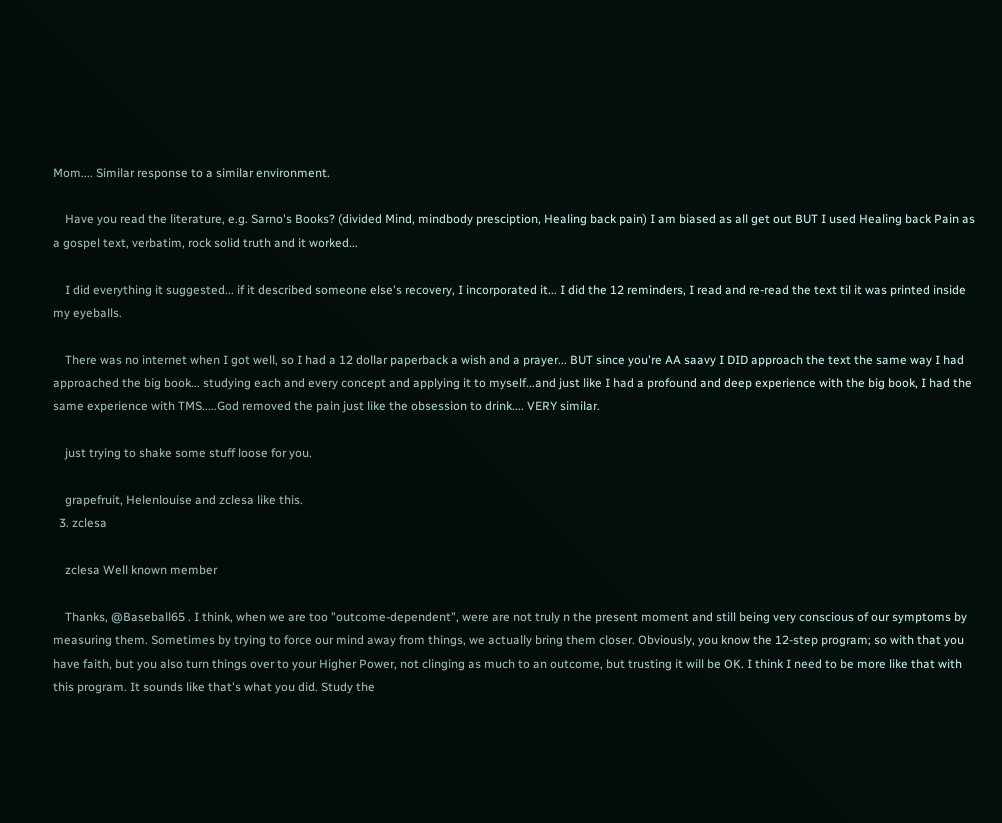Mom.... Similar response to a similar environment.

    Have you read the literature, e.g. Sarno's Books? (divided Mind, mindbody presciption, Healing back pain) I am biased as all get out BUT I used Healing back Pain as a gospel text, verbatim, rock solid truth and it worked...

    I did everything it suggested... if it described someone else's recovery, I incorporated it... I did the 12 reminders, I read and re-read the text til it was printed inside my eyeballs.

    There was no internet when I got well, so I had a 12 dollar paperback a wish and a prayer... BUT since you're AA saavy I DID approach the text the same way I had approached the big book... studying each and every concept and applying it to myself...and just like I had a profound and deep experience with the big book, I had the same experience with TMS.....God removed the pain just like the obsession to drink.... VERY similar.

    just trying to shake some stuff loose for you.

    grapefruit, Helenlouise and zclesa like this.
  3. zclesa

    zclesa Well known member

    Thanks, @Baseball65 . I think, when we are too "outcome-dependent", were are not truly n the present moment and still being very conscious of our symptoms by measuring them. Sometimes by trying to force our mind away from things, we actually bring them closer. Obviously, you know the 12-step program; so with that you have faith, but you also turn things over to your Higher Power, not clinging as much to an outcome, but trusting it will be OK. I think I need to be more like that with this program. It sounds like that's what you did. Study the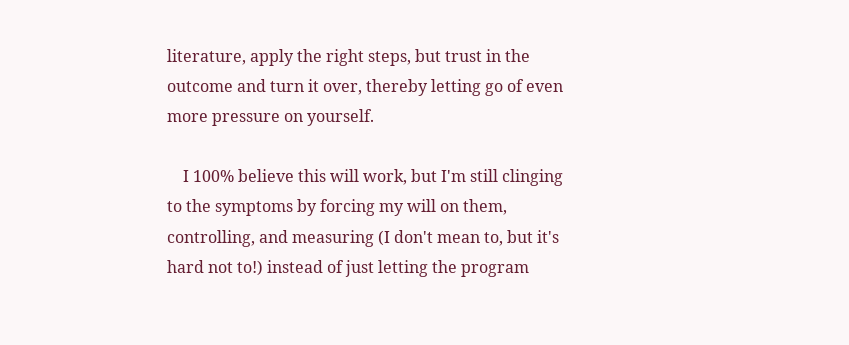literature, apply the right steps, but trust in the outcome and turn it over, thereby letting go of even more pressure on yourself.

    I 100% believe this will work, but I'm still clinging to the symptoms by forcing my will on them, controlling, and measuring (I don't mean to, but it's hard not to!) instead of just letting the program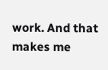work. And that makes me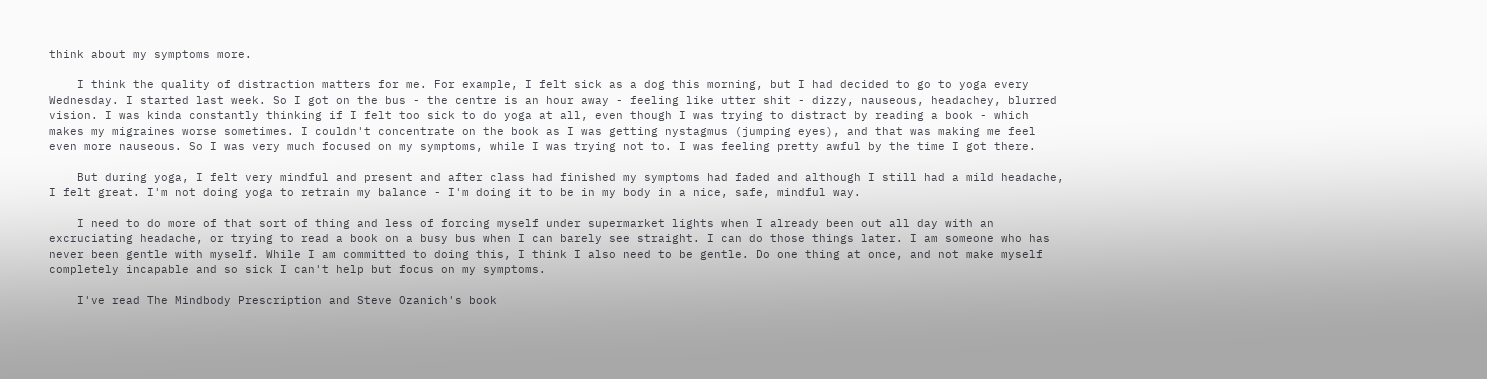think about my symptoms more.

    I think the quality of distraction matters for me. For example, I felt sick as a dog this morning, but I had decided to go to yoga every Wednesday. I started last week. So I got on the bus - the centre is an hour away - feeling like utter shit - dizzy, nauseous, headachey, blurred vision. I was kinda constantly thinking if I felt too sick to do yoga at all, even though I was trying to distract by reading a book - which makes my migraines worse sometimes. I couldn't concentrate on the book as I was getting nystagmus (jumping eyes), and that was making me feel even more nauseous. So I was very much focused on my symptoms, while I was trying not to. I was feeling pretty awful by the time I got there.

    But during yoga, I felt very mindful and present and after class had finished my symptoms had faded and although I still had a mild headache, I felt great. I'm not doing yoga to retrain my balance - I'm doing it to be in my body in a nice, safe, mindful way.

    I need to do more of that sort of thing and less of forcing myself under supermarket lights when I already been out all day with an excruciating headache, or trying to read a book on a busy bus when I can barely see straight. I can do those things later. I am someone who has never been gentle with myself. While I am committed to doing this, I think I also need to be gentle. Do one thing at once, and not make myself completely incapable and so sick I can't help but focus on my symptoms.

    I've read The Mindbody Prescription and Steve Ozanich's book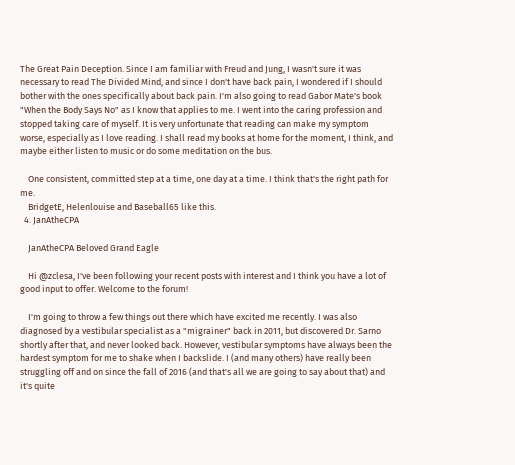The Great Pain Deception. Since I am familiar with Freud and Jung, I wasn't sure it was necessary to read The Divided Mind, and since I don't have back pain, I wondered if I should bother with the ones specifically about back pain. I'm also going to read Gabor Mate's book "When the Body Says No" as I know that applies to me. I went into the caring profession and stopped taking care of myself. It is very unfortunate that reading can make my symptom worse, especially as I love reading. I shall read my books at home for the moment, I think, and maybe either listen to music or do some meditation on the bus.

    One consistent, committed step at a time, one day at a time. I think that's the right path for me.
    BridgetE, Helenlouise and Baseball65 like this.
  4. JanAtheCPA

    JanAtheCPA Beloved Grand Eagle

    Hi @zclesa, I've been following your recent posts with interest and I think you have a lot of good input to offer. Welcome to the forum!

    I'm going to throw a few things out there which have excited me recently. I was also diagnosed by a vestibular specialist as a "migrainer" back in 2011, but discovered Dr. Sarno shortly after that, and never looked back. However, vestibular symptoms have always been the hardest symptom for me to shake when I backslide. I (and many others) have really been struggling off and on since the fall of 2016 (and that's all we are going to say about that) and it's quite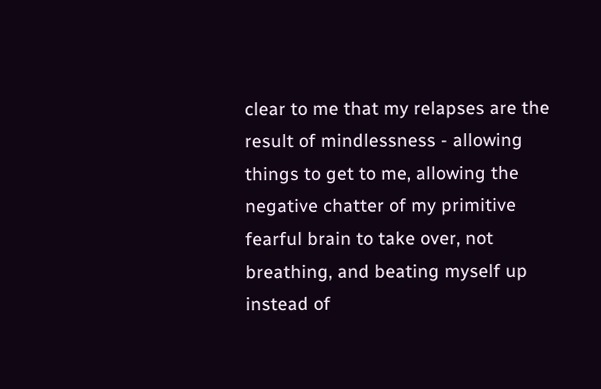clear to me that my relapses are the result of mindlessness - allowing things to get to me, allowing the negative chatter of my primitive fearful brain to take over, not breathing, and beating myself up instead of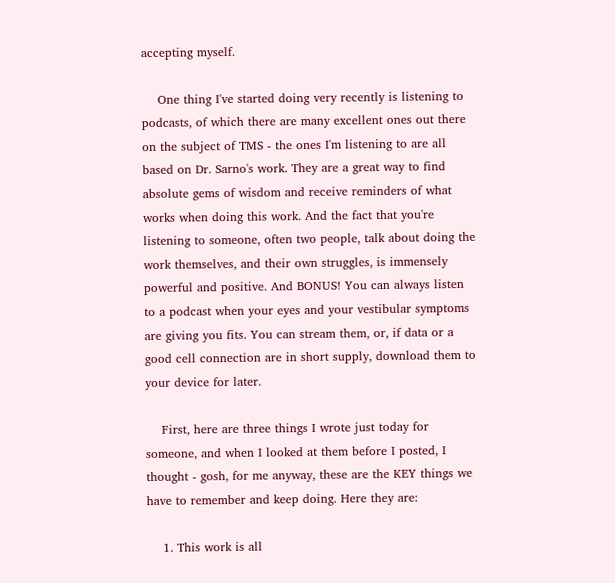accepting myself.

    One thing I've started doing very recently is listening to podcasts, of which there are many excellent ones out there on the subject of TMS - the ones I'm listening to are all based on Dr. Sarno's work. They are a great way to find absolute gems of wisdom and receive reminders of what works when doing this work. And the fact that you're listening to someone, often two people, talk about doing the work themselves, and their own struggles, is immensely powerful and positive. And BONUS! You can always listen to a podcast when your eyes and your vestibular symptoms are giving you fits. You can stream them, or, if data or a good cell connection are in short supply, download them to your device for later.

    First, here are three things I wrote just today for someone, and when I looked at them before I posted, I thought - gosh, for me anyway, these are the KEY things we have to remember and keep doing. Here they are:

    1. This work is all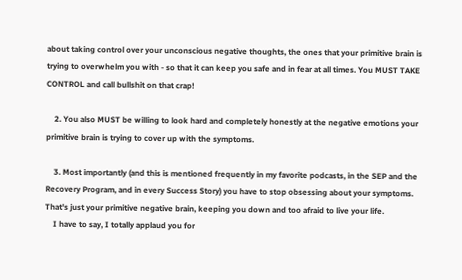about taking control over your unconscious negative thoughts, the ones that your primitive brain is trying to overwhelm you with - so that it can keep you safe and in fear at all times. You MUST TAKE CONTROL and call bullshit on that crap!

    2. You also MUST be willing to look hard and completely honestly at the negative emotions your primitive brain is trying to cover up with the symptoms.

    3. Most importantly (and this is mentioned frequently in my favorite podcasts, in the SEP and the Recovery Program, and in every Success Story) you have to stop obsessing about your symptoms. That's just your primitive negative brain, keeping you down and too afraid to live your life.
    I have to say, I totally applaud you for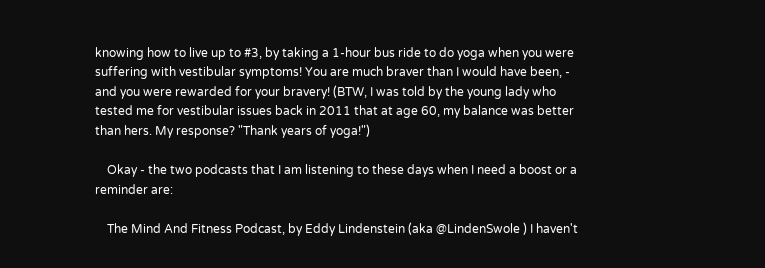knowing how to live up to #3, by taking a 1-hour bus ride to do yoga when you were suffering with vestibular symptoms! You are much braver than I would have been, - and you were rewarded for your bravery! (BTW, I was told by the young lady who tested me for vestibular issues back in 2011 that at age 60, my balance was better than hers. My response? "Thank years of yoga!")

    Okay - the two podcasts that I am listening to these days when I need a boost or a reminder are:

    The Mind And Fitness Podcast, by Eddy Lindenstein (aka @LindenSwole ) I haven't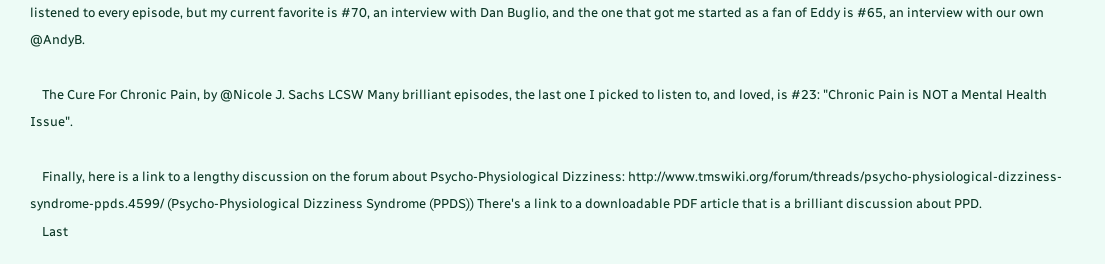listened to every episode, but my current favorite is #70, an interview with Dan Buglio, and the one that got me started as a fan of Eddy is #65, an interview with our own @AndyB.

    The Cure For Chronic Pain, by @Nicole J. Sachs LCSW Many brilliant episodes, the last one I picked to listen to, and loved, is #23: "Chronic Pain is NOT a Mental Health Issue".

    Finally, here is a link to a lengthy discussion on the forum about Psycho-Physiological Dizziness: http://www.tmswiki.org/forum/threads/psycho-physiological-dizziness-syndrome-ppds.4599/ (Psycho-Physiological Dizziness Syndrome (PPDS)) There's a link to a downloadable PDF article that is a brilliant discussion about PPD.
    Last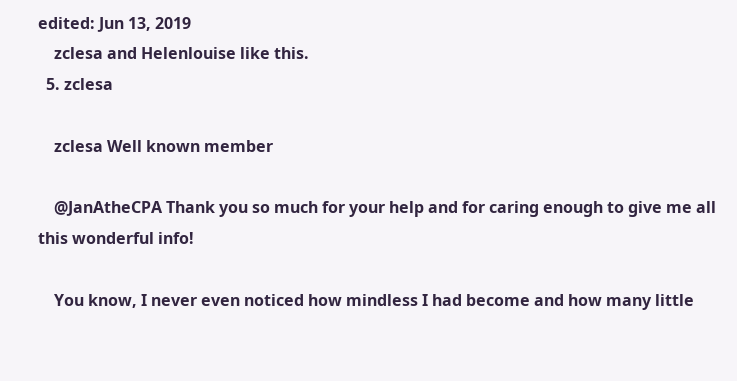edited: Jun 13, 2019
    zclesa and Helenlouise like this.
  5. zclesa

    zclesa Well known member

    @JanAtheCPA Thank you so much for your help and for caring enough to give me all this wonderful info!

    You know, I never even noticed how mindless I had become and how many little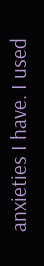anxieties I have. I used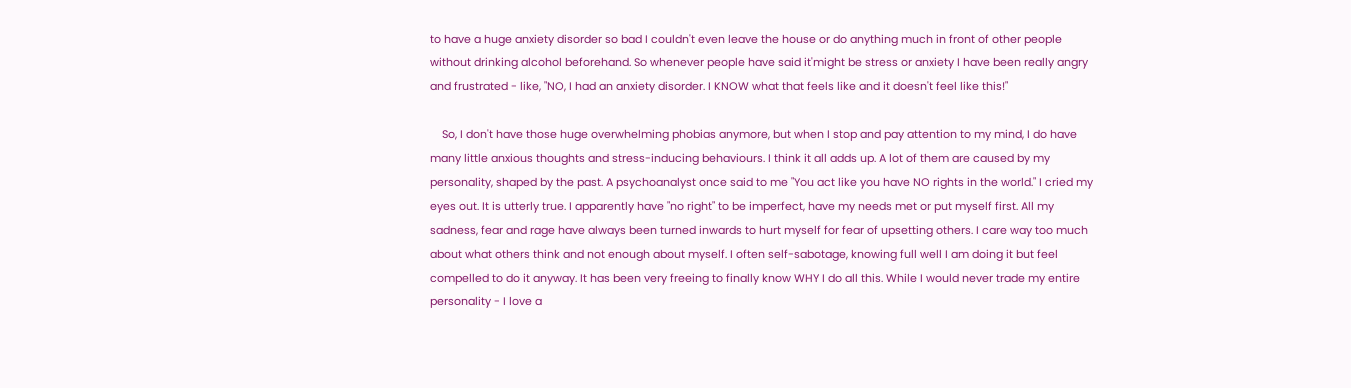to have a huge anxiety disorder so bad I couldn't even leave the house or do anything much in front of other people without drinking alcohol beforehand. So whenever people have said it'might be stress or anxiety I have been really angry and frustrated - like, "NO, I had an anxiety disorder. I KNOW what that feels like and it doesn't feel like this!"

    So, I don't have those huge overwhelming phobias anymore, but when I stop and pay attention to my mind, I do have many little anxious thoughts and stress-inducing behaviours. I think it all adds up. A lot of them are caused by my personality, shaped by the past. A psychoanalyst once said to me "You act like you have NO rights in the world." I cried my eyes out. It is utterly true. I apparently have "no right" to be imperfect, have my needs met or put myself first. All my sadness, fear and rage have always been turned inwards to hurt myself for fear of upsetting others. I care way too much about what others think and not enough about myself. I often self-sabotage, knowing full well I am doing it but feel compelled to do it anyway. It has been very freeing to finally know WHY I do all this. While I would never trade my entire personality - I love a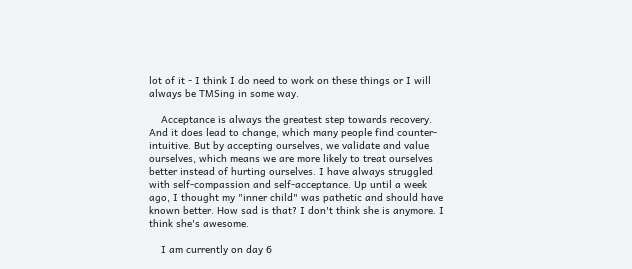lot of it - I think I do need to work on these things or I will always be TMSing in some way.

    Acceptance is always the greatest step towards recovery. And it does lead to change, which many people find counter-intuitive. But by accepting ourselves, we validate and value ourselves, which means we are more likely to treat ourselves better instead of hurting ourselves. I have always struggled with self-compassion and self-acceptance. Up until a week ago, I thought my "inner child" was pathetic and should have known better. How sad is that? I don't think she is anymore. I think she's awesome.

    I am currently on day 6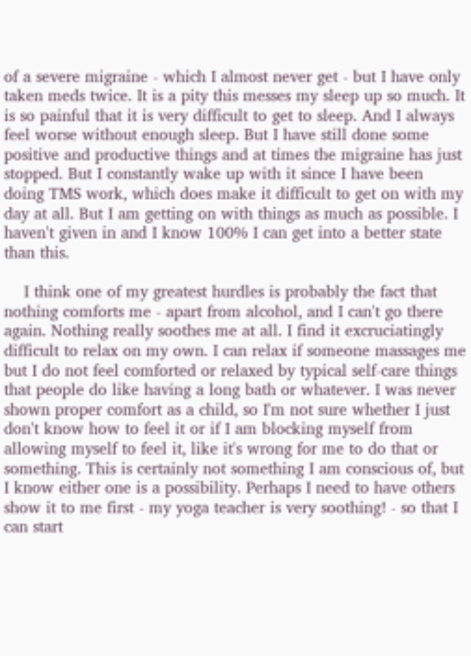of a severe migraine - which I almost never get - but I have only taken meds twice. It is a pity this messes my sleep up so much. It is so painful that it is very difficult to get to sleep. And I always feel worse without enough sleep. But I have still done some positive and productive things and at times the migraine has just stopped. But I constantly wake up with it since I have been doing TMS work, which does make it difficult to get on with my day at all. But I am getting on with things as much as possible. I haven't given in and I know 100% I can get into a better state than this.

    I think one of my greatest hurdles is probably the fact that nothing comforts me - apart from alcohol, and I can't go there again. Nothing really soothes me at all. I find it excruciatingly difficult to relax on my own. I can relax if someone massages me but I do not feel comforted or relaxed by typical self-care things that people do like having a long bath or whatever. I was never shown proper comfort as a child, so I'm not sure whether I just don't know how to feel it or if I am blocking myself from allowing myself to feel it, like it's wrong for me to do that or something. This is certainly not something I am conscious of, but I know either one is a possibility. Perhaps I need to have others show it to me first - my yoga teacher is very soothing! - so that I can start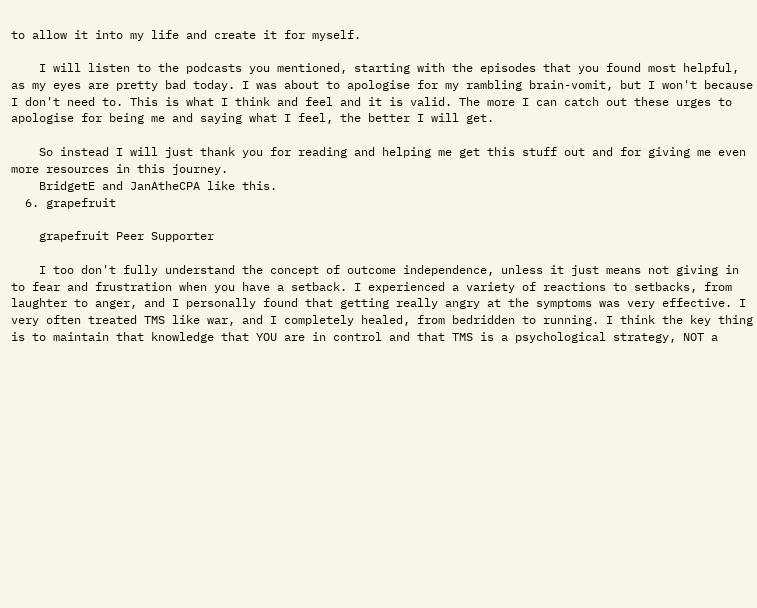to allow it into my life and create it for myself.

    I will listen to the podcasts you mentioned, starting with the episodes that you found most helpful, as my eyes are pretty bad today. I was about to apologise for my rambling brain-vomit, but I won't because I don't need to. This is what I think and feel and it is valid. The more I can catch out these urges to apologise for being me and saying what I feel, the better I will get.

    So instead I will just thank you for reading and helping me get this stuff out and for giving me even more resources in this journey.
    BridgetE and JanAtheCPA like this.
  6. grapefruit

    grapefruit Peer Supporter

    I too don't fully understand the concept of outcome independence, unless it just means not giving in to fear and frustration when you have a setback. I experienced a variety of reactions to setbacks, from laughter to anger, and I personally found that getting really angry at the symptoms was very effective. I very often treated TMS like war, and I completely healed, from bedridden to running. I think the key thing is to maintain that knowledge that YOU are in control and that TMS is a psychological strategy, NOT a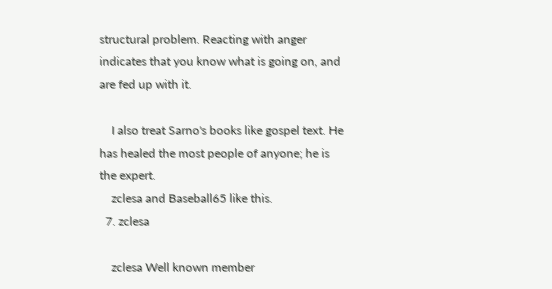structural problem. Reacting with anger indicates that you know what is going on, and are fed up with it.

    I also treat Sarno's books like gospel text. He has healed the most people of anyone; he is the expert.
    zclesa and Baseball65 like this.
  7. zclesa

    zclesa Well known member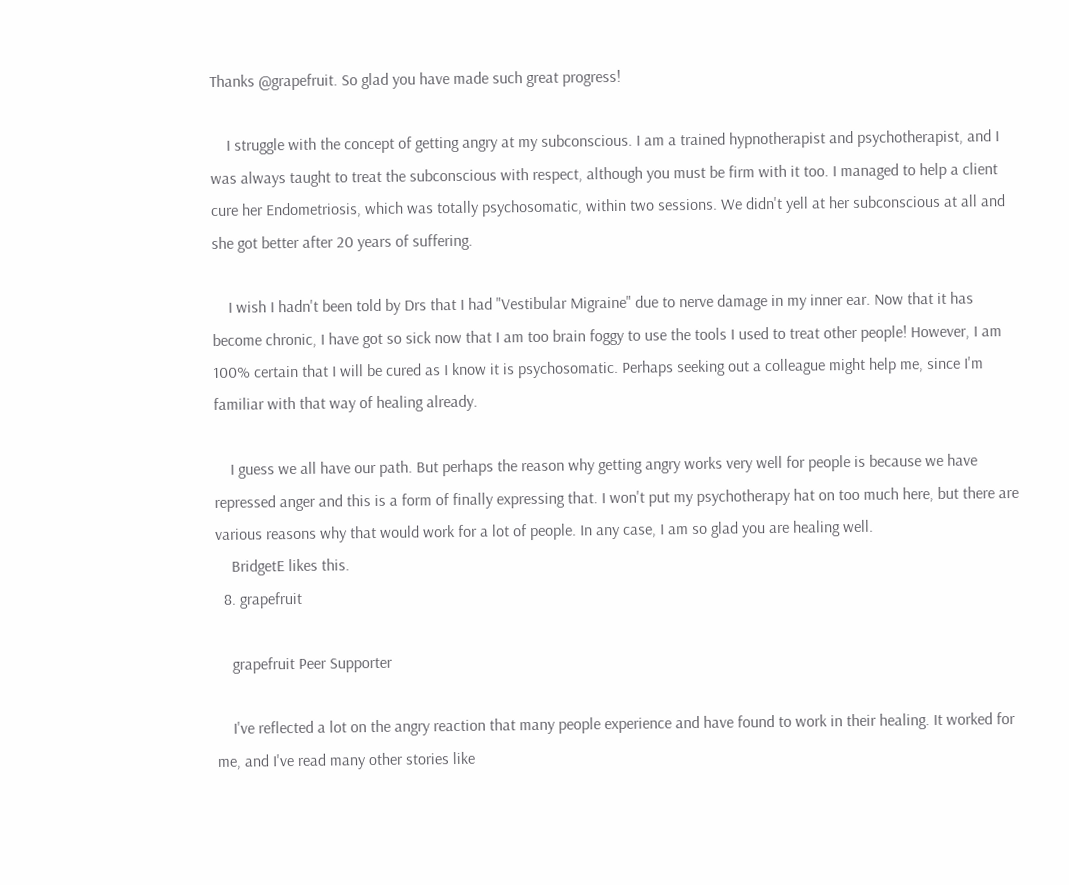Thanks @grapefruit. So glad you have made such great progress!

    I struggle with the concept of getting angry at my subconscious. I am a trained hypnotherapist and psychotherapist, and I was always taught to treat the subconscious with respect, although you must be firm with it too. I managed to help a client cure her Endometriosis, which was totally psychosomatic, within two sessions. We didn't yell at her subconscious at all and she got better after 20 years of suffering.

    I wish I hadn't been told by Drs that I had "Vestibular Migraine" due to nerve damage in my inner ear. Now that it has become chronic, I have got so sick now that I am too brain foggy to use the tools I used to treat other people! However, I am 100% certain that I will be cured as I know it is psychosomatic. Perhaps seeking out a colleague might help me, since I'm familiar with that way of healing already.

    I guess we all have our path. But perhaps the reason why getting angry works very well for people is because we have repressed anger and this is a form of finally expressing that. I won't put my psychotherapy hat on too much here, but there are various reasons why that would work for a lot of people. In any case, I am so glad you are healing well.
    BridgetE likes this.
  8. grapefruit

    grapefruit Peer Supporter

    I've reflected a lot on the angry reaction that many people experience and have found to work in their healing. It worked for me, and I've read many other stories like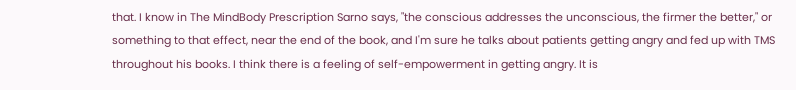that. I know in The MindBody Prescription Sarno says, "the conscious addresses the unconscious, the firmer the better," or something to that effect, near the end of the book, and I'm sure he talks about patients getting angry and fed up with TMS throughout his books. I think there is a feeling of self-empowerment in getting angry. It is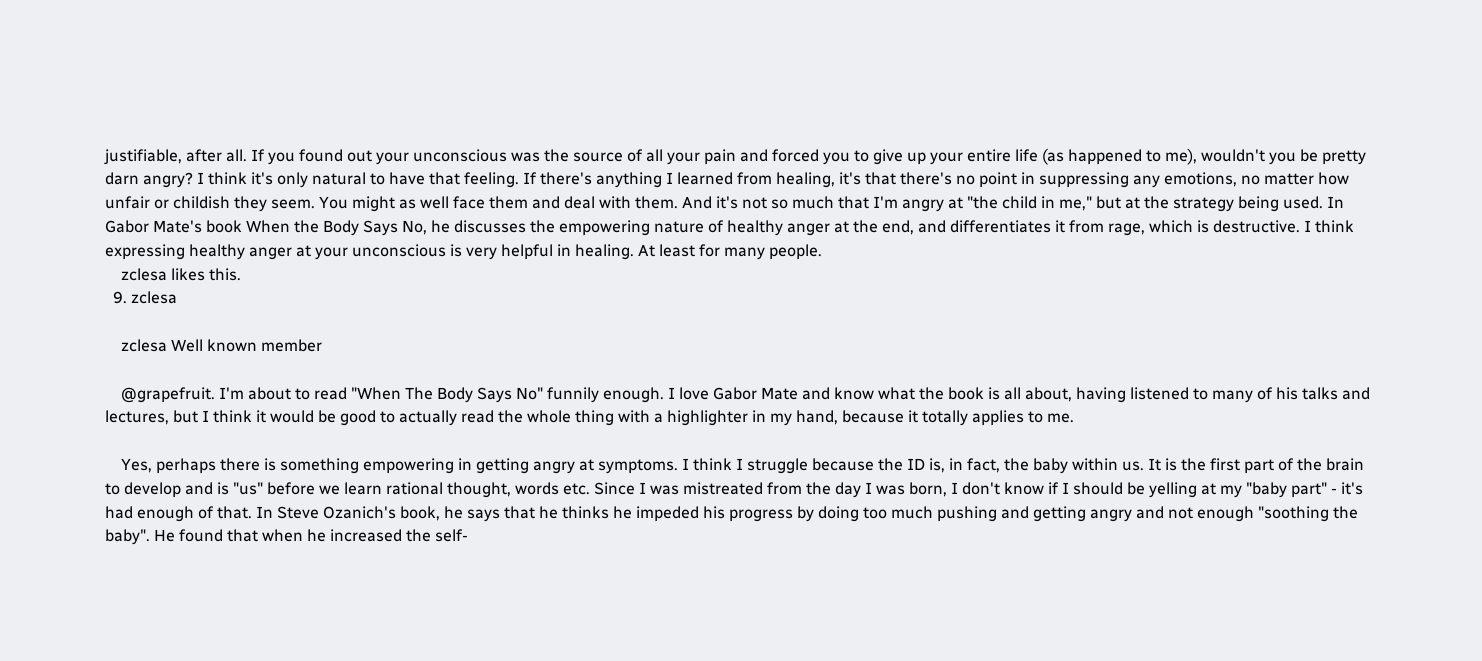justifiable, after all. If you found out your unconscious was the source of all your pain and forced you to give up your entire life (as happened to me), wouldn't you be pretty darn angry? I think it's only natural to have that feeling. If there's anything I learned from healing, it's that there's no point in suppressing any emotions, no matter how unfair or childish they seem. You might as well face them and deal with them. And it's not so much that I'm angry at "the child in me," but at the strategy being used. In Gabor Mate's book When the Body Says No, he discusses the empowering nature of healthy anger at the end, and differentiates it from rage, which is destructive. I think expressing healthy anger at your unconscious is very helpful in healing. At least for many people.
    zclesa likes this.
  9. zclesa

    zclesa Well known member

    @grapefruit. I'm about to read "When The Body Says No" funnily enough. I love Gabor Mate and know what the book is all about, having listened to many of his talks and lectures, but I think it would be good to actually read the whole thing with a highlighter in my hand, because it totally applies to me.

    Yes, perhaps there is something empowering in getting angry at symptoms. I think I struggle because the ID is, in fact, the baby within us. It is the first part of the brain to develop and is "us" before we learn rational thought, words etc. Since I was mistreated from the day I was born, I don't know if I should be yelling at my "baby part" - it's had enough of that. In Steve Ozanich's book, he says that he thinks he impeded his progress by doing too much pushing and getting angry and not enough "soothing the baby". He found that when he increased the self-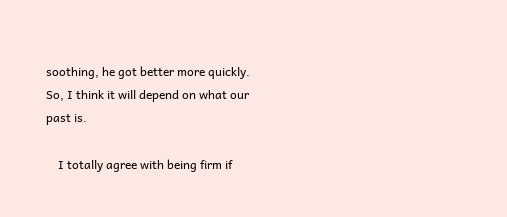soothing, he got better more quickly. So, I think it will depend on what our past is.

    I totally agree with being firm if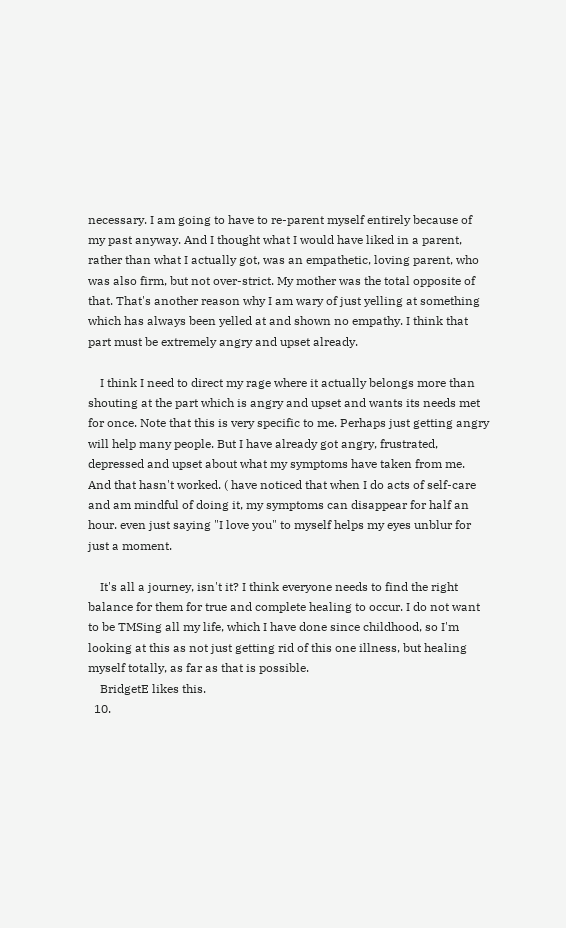necessary. I am going to have to re-parent myself entirely because of my past anyway. And I thought what I would have liked in a parent, rather than what I actually got, was an empathetic, loving parent, who was also firm, but not over-strict. My mother was the total opposite of that. That's another reason why I am wary of just yelling at something which has always been yelled at and shown no empathy. I think that part must be extremely angry and upset already.

    I think I need to direct my rage where it actually belongs more than shouting at the part which is angry and upset and wants its needs met for once. Note that this is very specific to me. Perhaps just getting angry will help many people. But I have already got angry, frustrated, depressed and upset about what my symptoms have taken from me. And that hasn't worked. ( have noticed that when I do acts of self-care and am mindful of doing it, my symptoms can disappear for half an hour. even just saying "I love you" to myself helps my eyes unblur for just a moment.

    It's all a journey, isn't it? I think everyone needs to find the right balance for them for true and complete healing to occur. I do not want to be TMSing all my life, which I have done since childhood, so I'm looking at this as not just getting rid of this one illness, but healing myself totally, as far as that is possible.
    BridgetE likes this.
  10.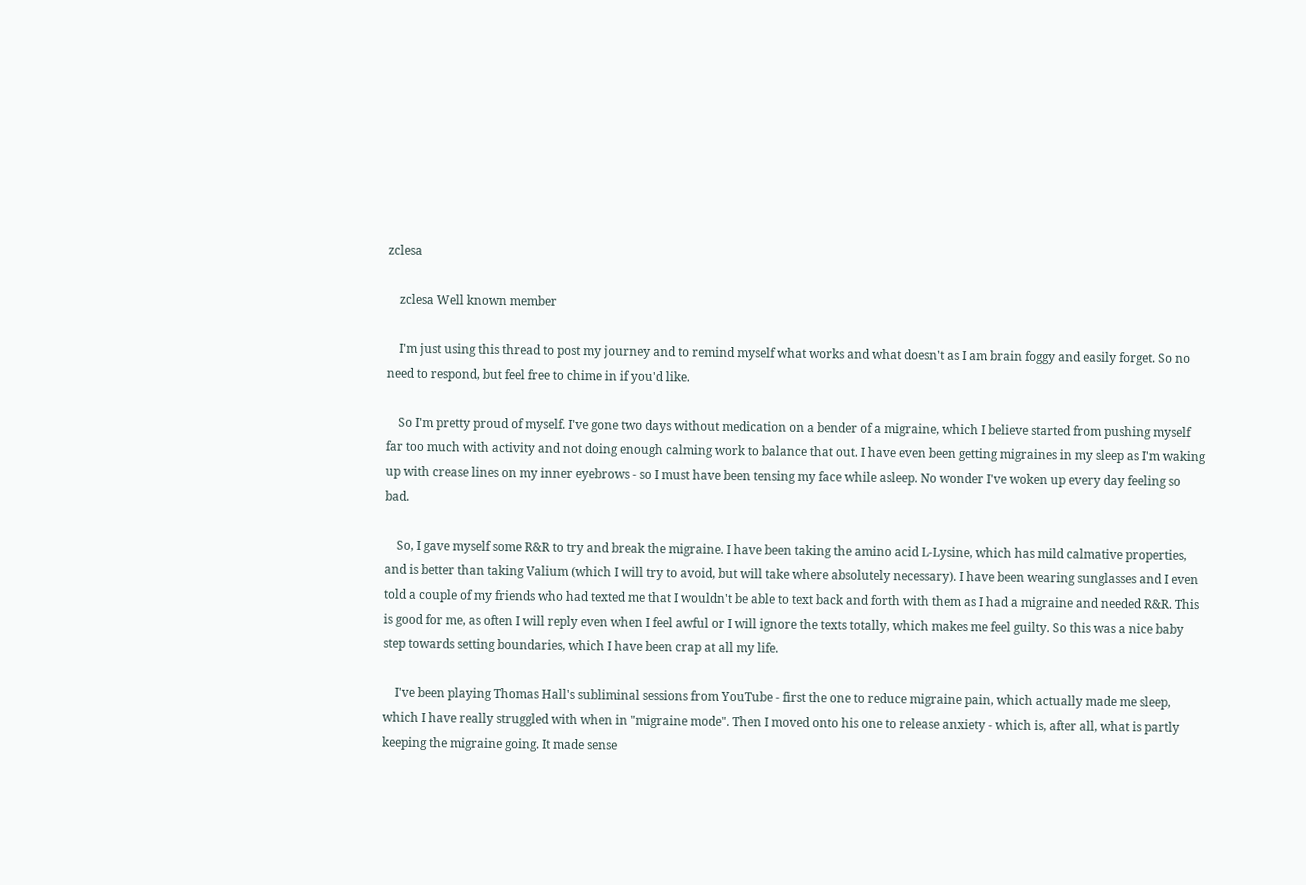zclesa

    zclesa Well known member

    I'm just using this thread to post my journey and to remind myself what works and what doesn't as I am brain foggy and easily forget. So no need to respond, but feel free to chime in if you'd like.

    So I'm pretty proud of myself. I've gone two days without medication on a bender of a migraine, which I believe started from pushing myself far too much with activity and not doing enough calming work to balance that out. I have even been getting migraines in my sleep as I'm waking up with crease lines on my inner eyebrows - so I must have been tensing my face while asleep. No wonder I've woken up every day feeling so bad.

    So, I gave myself some R&R to try and break the migraine. I have been taking the amino acid L-Lysine, which has mild calmative properties, and is better than taking Valium (which I will try to avoid, but will take where absolutely necessary). I have been wearing sunglasses and I even told a couple of my friends who had texted me that I wouldn't be able to text back and forth with them as I had a migraine and needed R&R. This is good for me, as often I will reply even when I feel awful or I will ignore the texts totally, which makes me feel guilty. So this was a nice baby step towards setting boundaries, which I have been crap at all my life.

    I've been playing Thomas Hall's subliminal sessions from YouTube - first the one to reduce migraine pain, which actually made me sleep, which I have really struggled with when in "migraine mode". Then I moved onto his one to release anxiety - which is, after all, what is partly keeping the migraine going. It made sense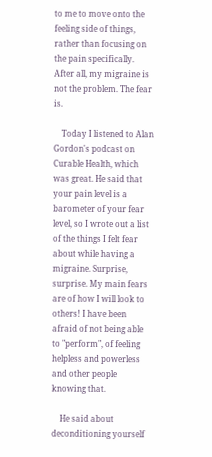to me to move onto the feeling side of things, rather than focusing on the pain specifically. After all, my migraine is not the problem. The fear is.

    Today I listened to Alan Gordon's podcast on Curable Health, which was great. He said that your pain level is a barometer of your fear level, so I wrote out a list of the things I felt fear about while having a migraine. Surprise, surprise. My main fears are of how I will look to others! I have been afraid of not being able to "perform", of feeling helpless and powerless and other people knowing that.

    He said about deconditioning yourself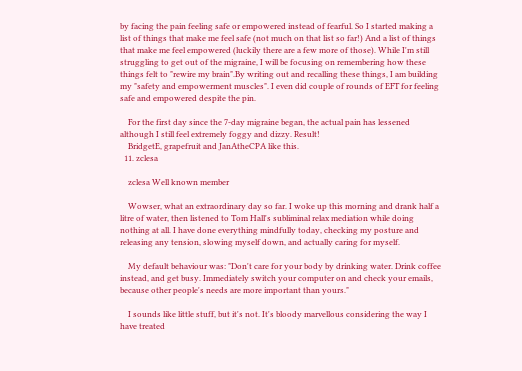by facing the pain feeling safe or empowered instead of fearful. So I started making a list of things that make me feel safe (not much on that list so far!) And a list of things that make me feel empowered (luckily there are a few more of those). While I'm still struggling to get out of the migraine, I will be focusing on remembering how these things felt to "rewire my brain".By writing out and recalling these things, I am building my "safety and empowerment muscles". I even did couple of rounds of EFT for feeling safe and empowered despite the pin.

    For the first day since the 7-day migraine began, the actual pain has lessened although I still feel extremely foggy and dizzy. Result!
    BridgetE, grapefruit and JanAtheCPA like this.
  11. zclesa

    zclesa Well known member

    Wowser, what an extraordinary day so far. I woke up this morning and drank half a litre of water, then listened to Tom Hall's subliminal relax mediation while doing nothing at all. I have done everything mindfully today, checking my posture and releasing any tension, slowing myself down, and actually caring for myself.

    My default behaviour was: "Don't care for your body by drinking water. Drink coffee instead, and get busy. Immediately switch your computer on and check your emails, because other people's needs are more important than yours."

    I sounds like little stuff, but it's not. It's bloody marvellous considering the way I have treated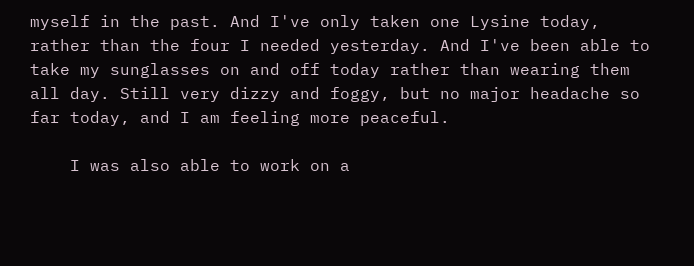myself in the past. And I've only taken one Lysine today, rather than the four I needed yesterday. And I've been able to take my sunglasses on and off today rather than wearing them all day. Still very dizzy and foggy, but no major headache so far today, and I am feeling more peaceful.

    I was also able to work on a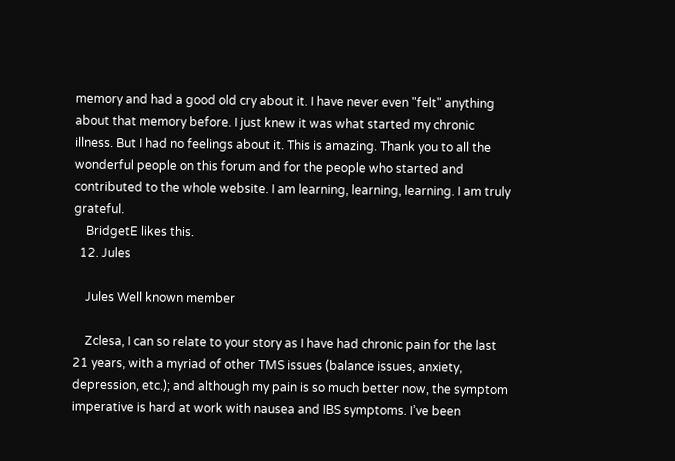memory and had a good old cry about it. I have never even "felt" anything about that memory before. I just knew it was what started my chronic illness. But I had no feelings about it. This is amazing. Thank you to all the wonderful people on this forum and for the people who started and contributed to the whole website. I am learning, learning, learning. I am truly grateful.
    BridgetE likes this.
  12. Jules

    Jules Well known member

    Zclesa, I can so relate to your story as I have had chronic pain for the last 21 years, with a myriad of other TMS issues (balance issues, anxiety, depression, etc.); and although my pain is so much better now, the symptom imperative is hard at work with nausea and IBS symptoms. I’ve been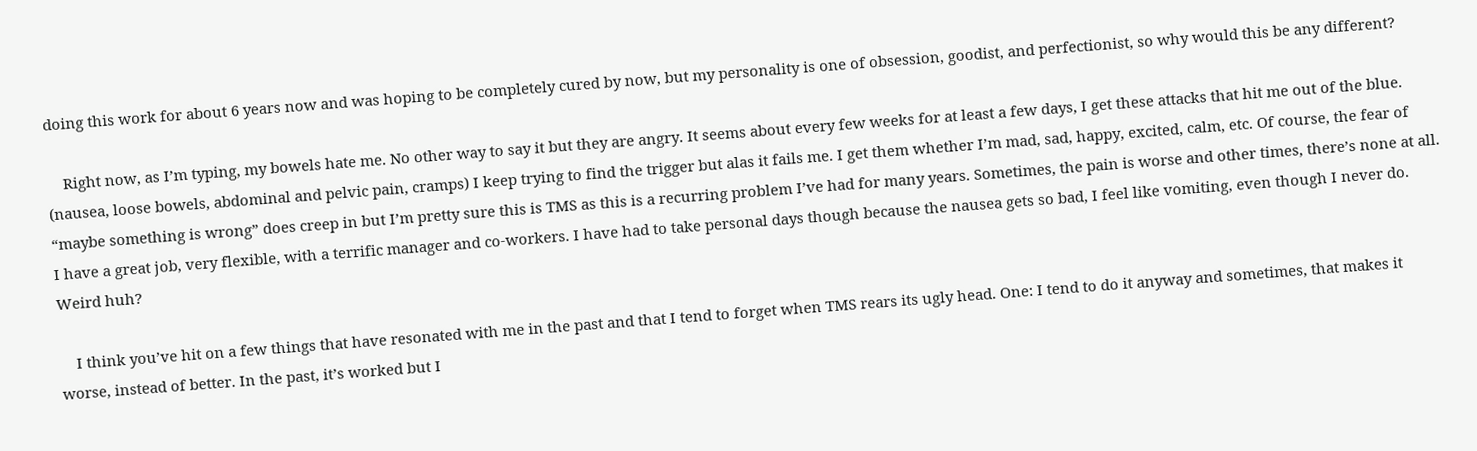doing this work for about 6 years now and was hoping to be completely cured by now, but my personality is one of obsession, goodist, and perfectionist, so why would this be any different?

    Right now, as I’m typing, my bowels hate me. No other way to say it but they are angry. It seems about every few weeks for at least a few days, I get these attacks that hit me out of the blue. (nausea, loose bowels, abdominal and pelvic pain, cramps) I keep trying to find the trigger but alas it fails me. I get them whether I’m mad, sad, happy, excited, calm, etc. Of course, the fear of “maybe something is wrong” does creep in but I’m pretty sure this is TMS as this is a recurring problem I’ve had for many years. Sometimes, the pain is worse and other times, there’s none at all. I have a great job, very flexible, with a terrific manager and co-workers. I have had to take personal days though because the nausea gets so bad, I feel like vomiting, even though I never do. Weird huh?

    I think you’ve hit on a few things that have resonated with me in the past and that I tend to forget when TMS rears its ugly head. One: I tend to do it anyway and sometimes, that makes it worse, instead of better. In the past, it’s worked but I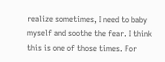realize sometimes, I need to baby myself and soothe the fear. I think this is one of those times. For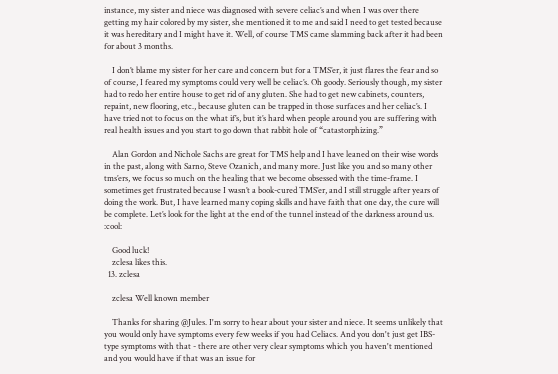instance, my sister and niece was diagnosed with severe celiac’s and when I was over there getting my hair colored by my sister, she mentioned it to me and said I need to get tested because it was hereditary and I might have it. Well, of course TMS came slamming back after it had been for about 3 months.

    I don’t blame my sister for her care and concern but for a TMS’er, it just flares the fear and so of course, I feared my symptoms could very well be celiac’s. Oh goody. Seriously though, my sister had to redo her entire house to get rid of any gluten. She had to get new cabinets, counters, repaint, new flooring, etc., because gluten can be trapped in those surfaces and her celiac’s. I have tried not to focus on the what if’s, but it’s hard when people around you are suffering with real health issues and you start to go down that rabbit hole of “catastorphizing.”

    Alan Gordon and Nichole Sachs are great for TMS help and I have leaned on their wise words in the past, along with Sarno, Steve Ozanich, and many more. Just like you and so many other tms’ers, we focus so much on the healing that we become obsessed with the time-frame. I sometimes get frustrated because I wasn’t a book-cured TMS’er, and I still struggle after years of doing the work. But, I have learned many coping skills and have faith that one day, the cure will be complete. Let’s look for the light at the end of the tunnel instead of the darkness around us. :cool:

    Good luck!
    zclesa likes this.
  13. zclesa

    zclesa Well known member

    Thanks for sharing @Jules. I'm sorry to hear about your sister and niece. It seems unlikely that you would only have symptoms every few weeks if you had Celiacs. And you don't just get IBS-type symptoms with that - there are other very clear symptoms which you haven't mentioned and you would have if that was an issue for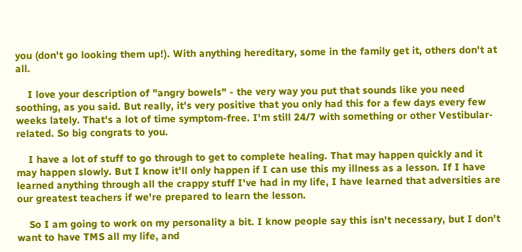you (don't go looking them up!). With anything hereditary, some in the family get it, others don't at all.

    I love your description of "angry bowels" - the very way you put that sounds like you need soothing, as you said. But really, it's very positive that you only had this for a few days every few weeks lately. That's a lot of time symptom-free. I'm still 24/7 with something or other Vestibular-related. So big congrats to you.

    I have a lot of stuff to go through to get to complete healing. That may happen quickly and it may happen slowly. But I know it'll only happen if I can use this my illness as a lesson. If I have learned anything through all the crappy stuff I've had in my life, I have learned that adversities are our greatest teachers if we're prepared to learn the lesson.

    So I am going to work on my personality a bit. I know people say this isn't necessary, but I don't want to have TMS all my life, and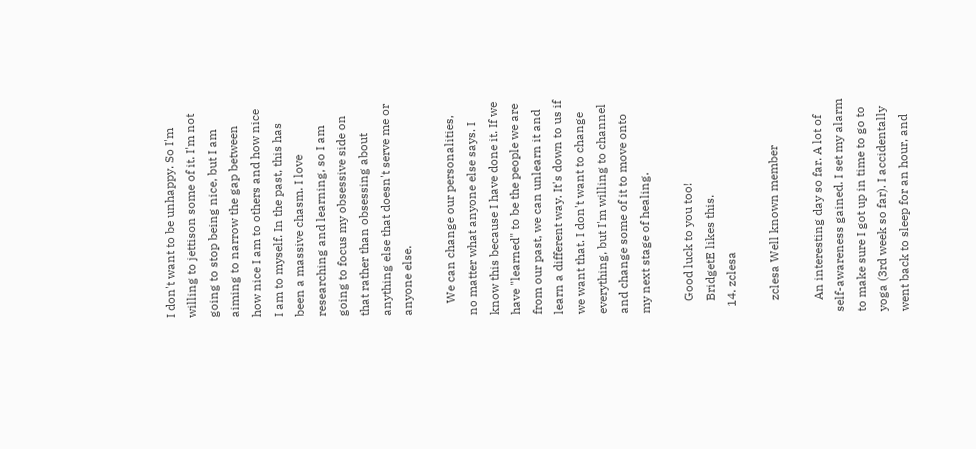I don't want to be unhappy. So I'm willing to jettison some of it. I'm not going to stop being nice, but I am aiming to narrow the gap between how nice I am to others and how nice I am to myself. In the past, this has been a massive chasm. I love researching and learning, so I am going to focus my obsessive side on that rather than obsessing about anything else that doesn't serve me or anyone else.

    We can change our personalities, no matter what anyone else says. I know this because I have done it. If we have "learned" to be the people we are from our past, we can unlearn it and learn a different way. It's down to us if we want that. I don't want to change everything, but I'm willing to channel and change some of it to move onto my next stage of healing.

    Good luck to you too!
    BridgetE likes this.
  14. zclesa

    zclesa Well known member

    An interesting day so far. A lot of self-awareness gained. I set my alarm to make sure I got up in time to go to yoga (3rd week so far). I accidentally went back to sleep for an hour, and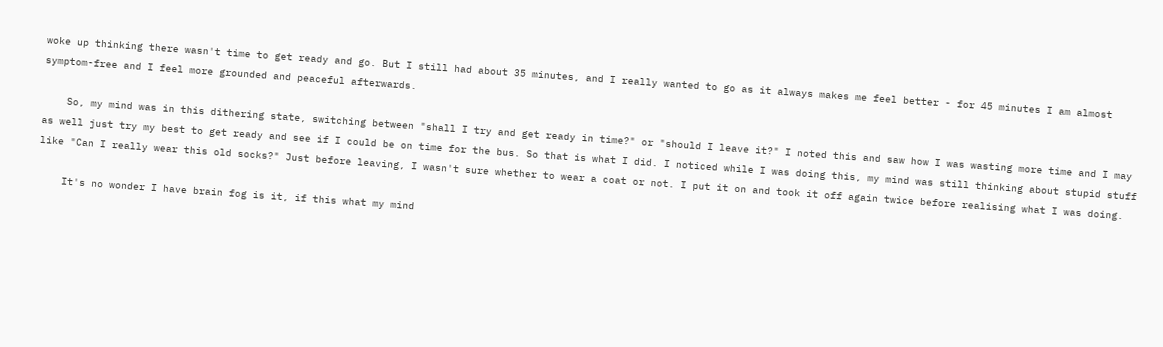woke up thinking there wasn't time to get ready and go. But I still had about 35 minutes, and I really wanted to go as it always makes me feel better - for 45 minutes I am almost symptom-free and I feel more grounded and peaceful afterwards.

    So, my mind was in this dithering state, switching between "shall I try and get ready in time?" or "should I leave it?" I noted this and saw how I was wasting more time and I may as well just try my best to get ready and see if I could be on time for the bus. So that is what I did. I noticed while I was doing this, my mind was still thinking about stupid stuff like "Can I really wear this old socks?" Just before leaving, I wasn't sure whether to wear a coat or not. I put it on and took it off again twice before realising what I was doing.

    It's no wonder I have brain fog is it, if this what my mind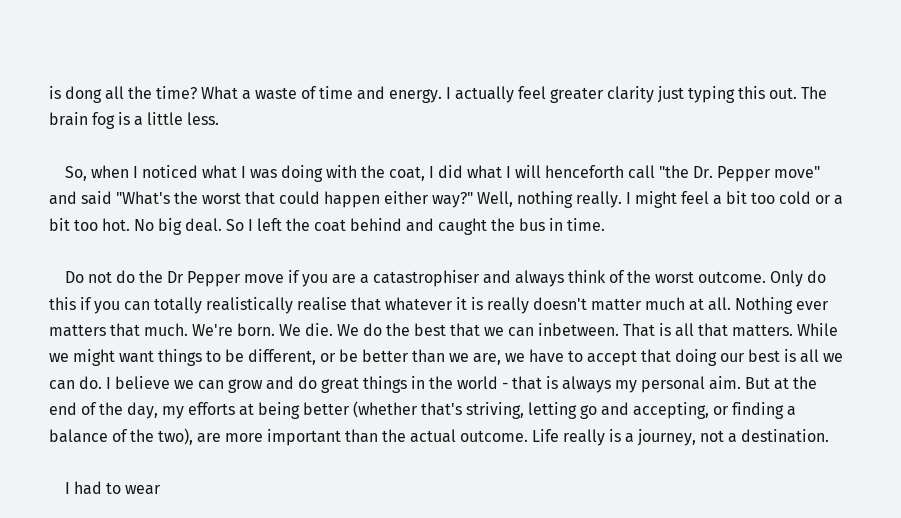is dong all the time? What a waste of time and energy. I actually feel greater clarity just typing this out. The brain fog is a little less.

    So, when I noticed what I was doing with the coat, I did what I will henceforth call "the Dr. Pepper move" and said "What's the worst that could happen either way?" Well, nothing really. I might feel a bit too cold or a bit too hot. No big deal. So I left the coat behind and caught the bus in time.

    Do not do the Dr Pepper move if you are a catastrophiser and always think of the worst outcome. Only do this if you can totally realistically realise that whatever it is really doesn't matter much at all. Nothing ever matters that much. We're born. We die. We do the best that we can inbetween. That is all that matters. While we might want things to be different, or be better than we are, we have to accept that doing our best is all we can do. I believe we can grow and do great things in the world - that is always my personal aim. But at the end of the day, my efforts at being better (whether that's striving, letting go and accepting, or finding a balance of the two), are more important than the actual outcome. Life really is a journey, not a destination.

    I had to wear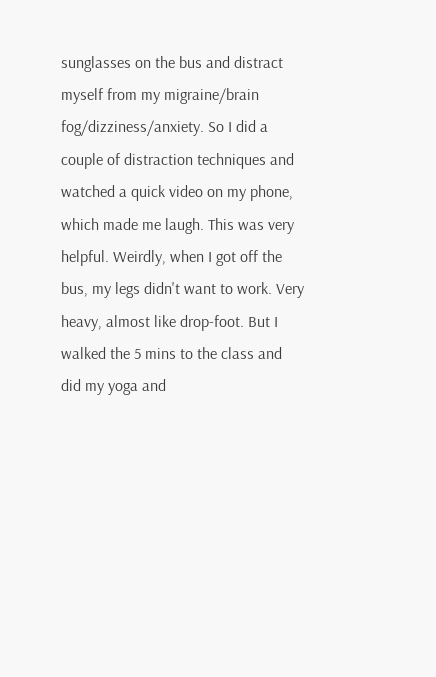sunglasses on the bus and distract myself from my migraine/brain fog/dizziness/anxiety. So I did a couple of distraction techniques and watched a quick video on my phone, which made me laugh. This was very helpful. Weirdly, when I got off the bus, my legs didn't want to work. Very heavy, almost like drop-foot. But I walked the 5 mins to the class and did my yoga and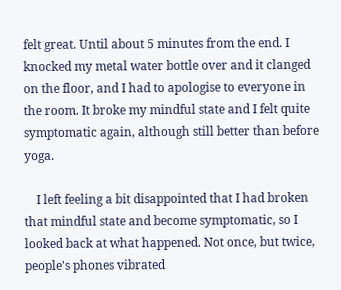felt great. Until about 5 minutes from the end. I knocked my metal water bottle over and it clanged on the floor, and I had to apologise to everyone in the room. It broke my mindful state and I felt quite symptomatic again, although still better than before yoga.

    I left feeling a bit disappointed that I had broken that mindful state and become symptomatic, so I looked back at what happened. Not once, but twice, people's phones vibrated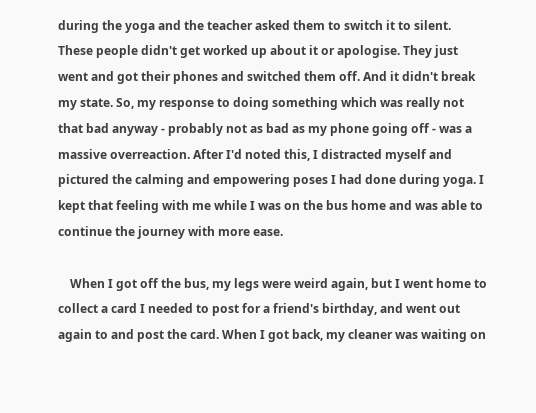during the yoga and the teacher asked them to switch it to silent. These people didn't get worked up about it or apologise. They just went and got their phones and switched them off. And it didn't break my state. So, my response to doing something which was really not that bad anyway - probably not as bad as my phone going off - was a massive overreaction. After I'd noted this, I distracted myself and pictured the calming and empowering poses I had done during yoga. I kept that feeling with me while I was on the bus home and was able to continue the journey with more ease.

    When I got off the bus, my legs were weird again, but I went home to collect a card I needed to post for a friend's birthday, and went out again to and post the card. When I got back, my cleaner was waiting on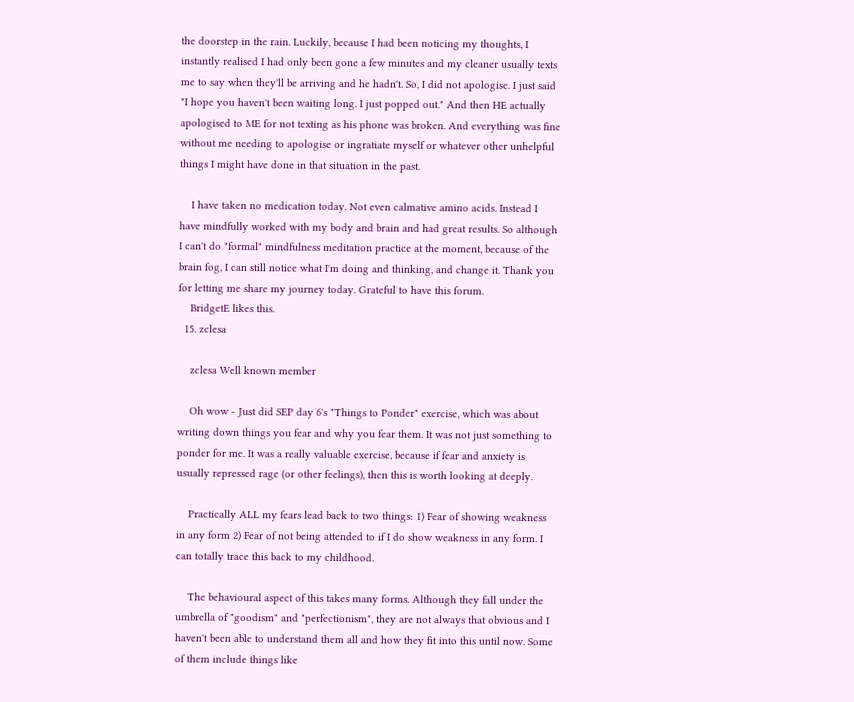the doorstep in the rain. Luckily, because I had been noticing my thoughts, I instantly realised I had only been gone a few minutes and my cleaner usually texts me to say when they'll be arriving and he hadn't. So, I did not apologise. I just said "I hope you haven't been waiting long. I just popped out." And then HE actually apologised to ME for not texting as his phone was broken. And everything was fine without me needing to apologise or ingratiate myself or whatever other unhelpful things I might have done in that situation in the past.

    I have taken no medication today. Not even calmative amino acids. Instead I have mindfully worked with my body and brain and had great results. So although I can't do "formal" mindfulness meditation practice at the moment, because of the brain fog, I can still notice what I'm doing and thinking, and change it. Thank you for letting me share my journey today. Grateful to have this forum.
    BridgetE likes this.
  15. zclesa

    zclesa Well known member

    Oh wow - Just did SEP day 6's "Things to Ponder" exercise, which was about writing down things you fear and why you fear them. It was not just something to ponder for me. It was a really valuable exercise, because if fear and anxiety is usually repressed rage (or other feelings), then this is worth looking at deeply.

    Practically ALL my fears lead back to two things: 1) Fear of showing weakness in any form 2) Fear of not being attended to if I do show weakness in any form. I can totally trace this back to my childhood.

    The behavioural aspect of this takes many forms. Although they fall under the umbrella of "goodism" and "perfectionism", they are not always that obvious and I haven't been able to understand them all and how they fit into this until now. Some of them include things like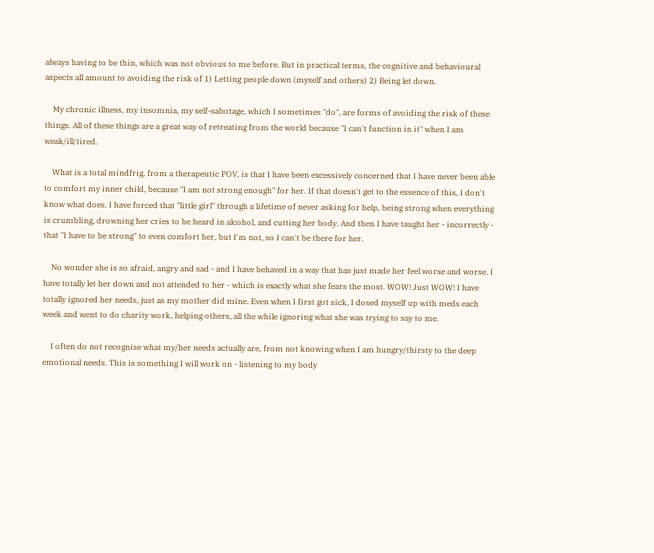always having to be thin, which was not obvious to me before. But in practical terms, the cognitive and behavioural aspects all amount to avoiding the risk of 1) Letting people down (myself and others) 2) Being let down.

    My chronic illness, my insomnia, my self-sabotage, which I sometimes "do", are forms of avoiding the risk of these things. All of these things are a great way of retreating from the world because "I can't function in it" when I am weak/ill/tired.

    What is a total mindfrig, from a therapeutic POV, is that I have been excessively concerned that I have never been able to comfort my inner child, because "I am not strong enough" for her. If that doesn't get to the essence of this, I don't know what does. I have forced that "little girl" through a lifetime of never asking for help, being strong when everything is crumbling, drowning her cries to be heard in alcohol, and cutting her body. And then I have taught her - incorrectly - that "I have to be strong" to even comfort her, but I'm not, so I can't be there for her.

    No wonder she is so afraid, angry and sad - and I have behaved in a way that has just made her feel worse and worse. I have totally let her down and not attended to her - which is exactly what she fears the most. WOW! Just WOW! I have totally ignored her needs, just as my mother did mine. Even when I first got sick, I dosed myself up with meds each week and went to do charity work, helping others, all the while ignoring what she was trying to say to me.

    I often do not recognise what my/her needs actually are, from not knowing when I am hungry/thirsty to the deep emotional needs. This is something I will work on - listening to my body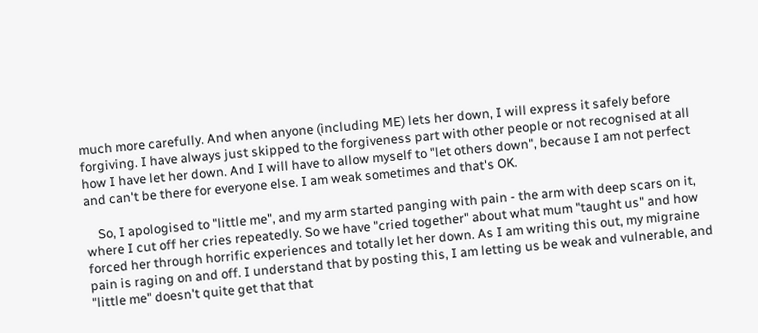much more carefully. And when anyone (including ME) lets her down, I will express it safely before forgiving. I have always just skipped to the forgiveness part with other people or not recognised at all how I have let her down. And I will have to allow myself to "let others down", because I am not perfect and can't be there for everyone else. I am weak sometimes and that's OK.

    So, I apologised to "little me", and my arm started panging with pain - the arm with deep scars on it, where I cut off her cries repeatedly. So we have "cried together" about what mum "taught us" and how forced her through horrific experiences and totally let her down. As I am writing this out, my migraine pain is raging on and off. I understand that by posting this, I am letting us be weak and vulnerable, and "little me" doesn't quite get that that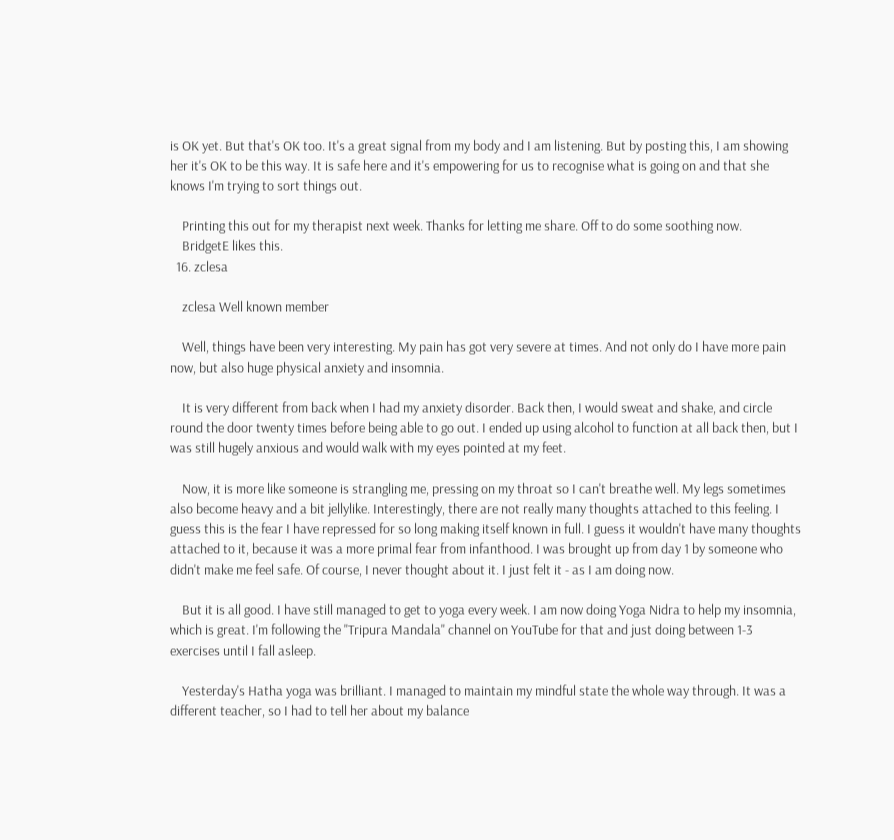is OK yet. But that's OK too. It's a great signal from my body and I am listening. But by posting this, I am showing her it's OK to be this way. It is safe here and it's empowering for us to recognise what is going on and that she knows I'm trying to sort things out.

    Printing this out for my therapist next week. Thanks for letting me share. Off to do some soothing now.
    BridgetE likes this.
  16. zclesa

    zclesa Well known member

    Well, things have been very interesting. My pain has got very severe at times. And not only do I have more pain now, but also huge physical anxiety and insomnia.

    It is very different from back when I had my anxiety disorder. Back then, I would sweat and shake, and circle round the door twenty times before being able to go out. I ended up using alcohol to function at all back then, but I was still hugely anxious and would walk with my eyes pointed at my feet.

    Now, it is more like someone is strangling me, pressing on my throat so I can't breathe well. My legs sometimes also become heavy and a bit jellylike. Interestingly, there are not really many thoughts attached to this feeling. I guess this is the fear I have repressed for so long making itself known in full. I guess it wouldn't have many thoughts attached to it, because it was a more primal fear from infanthood. I was brought up from day 1 by someone who didn't make me feel safe. Of course, I never thought about it. I just felt it - as I am doing now.

    But it is all good. I have still managed to get to yoga every week. I am now doing Yoga Nidra to help my insomnia, which is great. I'm following the "Tripura Mandala" channel on YouTube for that and just doing between 1-3 exercises until I fall asleep.

    Yesterday's Hatha yoga was brilliant. I managed to maintain my mindful state the whole way through. It was a different teacher, so I had to tell her about my balance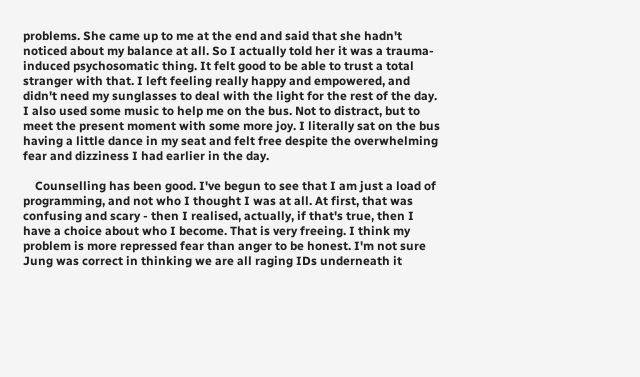problems. She came up to me at the end and said that she hadn't noticed about my balance at all. So I actually told her it was a trauma-induced psychosomatic thing. It felt good to be able to trust a total stranger with that. I left feeling really happy and empowered, and didn't need my sunglasses to deal with the light for the rest of the day. I also used some music to help me on the bus. Not to distract, but to meet the present moment with some more joy. I literally sat on the bus having a little dance in my seat and felt free despite the overwhelming fear and dizziness I had earlier in the day.

    Counselling has been good. I've begun to see that I am just a load of programming, and not who I thought I was at all. At first, that was confusing and scary - then I realised, actually, if that's true, then I have a choice about who I become. That is very freeing. I think my problem is more repressed fear than anger to be honest. I'm not sure Jung was correct in thinking we are all raging IDs underneath it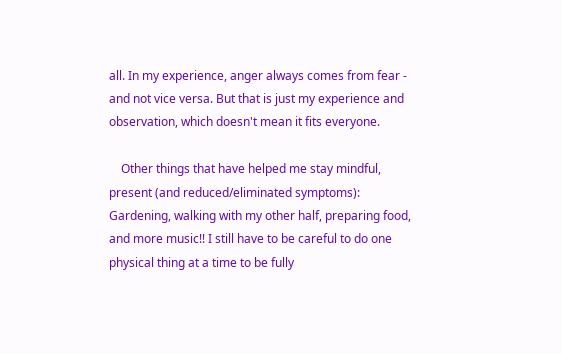all. In my experience, anger always comes from fear - and not vice versa. But that is just my experience and observation, which doesn't mean it fits everyone.

    Other things that have helped me stay mindful, present (and reduced/eliminated symptoms): Gardening, walking with my other half, preparing food, and more music!! I still have to be careful to do one physical thing at a time to be fully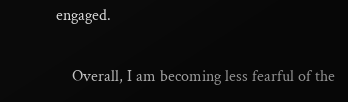engaged.

    Overall, I am becoming less fearful of the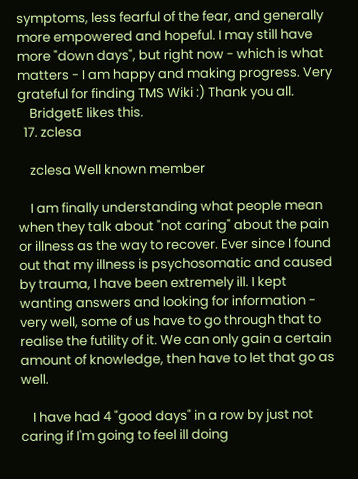symptoms, less fearful of the fear, and generally more empowered and hopeful. I may still have more "down days", but right now - which is what matters - I am happy and making progress. Very grateful for finding TMS Wiki :) Thank you all.
    BridgetE likes this.
  17. zclesa

    zclesa Well known member

    I am finally understanding what people mean when they talk about "not caring" about the pain or illness as the way to recover. Ever since I found out that my illness is psychosomatic and caused by trauma, I have been extremely ill. I kept wanting answers and looking for information - very well, some of us have to go through that to realise the futility of it. We can only gain a certain amount of knowledge, then have to let that go as well.

    I have had 4 "good days" in a row by just not caring if I'm going to feel ill doing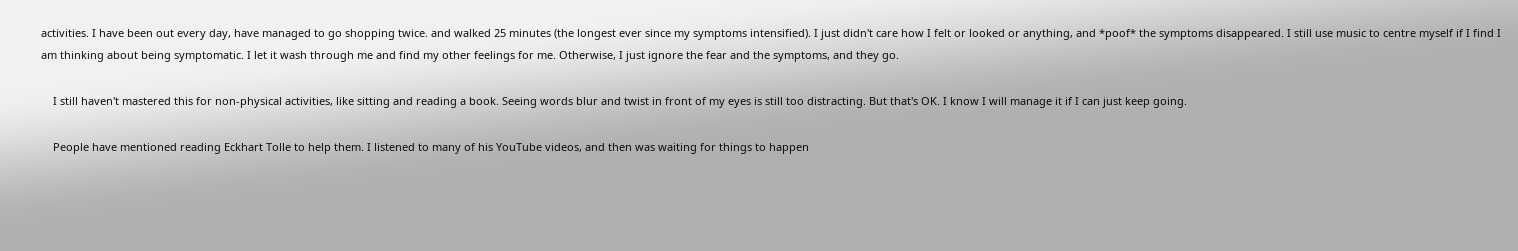activities. I have been out every day, have managed to go shopping twice. and walked 25 minutes (the longest ever since my symptoms intensified). I just didn't care how I felt or looked or anything, and *poof* the symptoms disappeared. I still use music to centre myself if I find I am thinking about being symptomatic. I let it wash through me and find my other feelings for me. Otherwise, I just ignore the fear and the symptoms, and they go.

    I still haven't mastered this for non-physical activities, like sitting and reading a book. Seeing words blur and twist in front of my eyes is still too distracting. But that's OK. I know I will manage it if I can just keep going.

    People have mentioned reading Eckhart Tolle to help them. I listened to many of his YouTube videos, and then was waiting for things to happen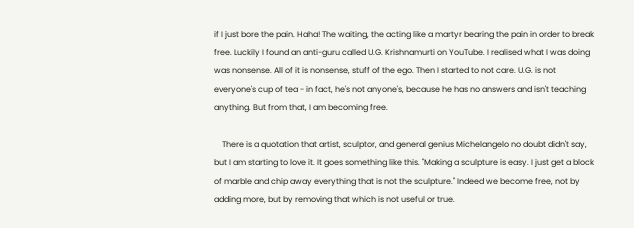if I just bore the pain. Haha! The waiting, the acting like a martyr bearing the pain in order to break free. Luckily I found an anti-guru called U.G. Krishnamurti on YouTube. I realised what I was doing was nonsense. All of it is nonsense, stuff of the ego. Then I started to not care. U.G. is not everyone's cup of tea - in fact, he's not anyone's, because he has no answers and isn't teaching anything. But from that, I am becoming free.

    There is a quotation that artist, sculptor, and general genius Michelangelo no doubt didn't say, but I am starting to love it. It goes something like this. "Making a sculpture is easy. I just get a block of marble and chip away everything that is not the sculpture." Indeed we become free, not by adding more, but by removing that which is not useful or true.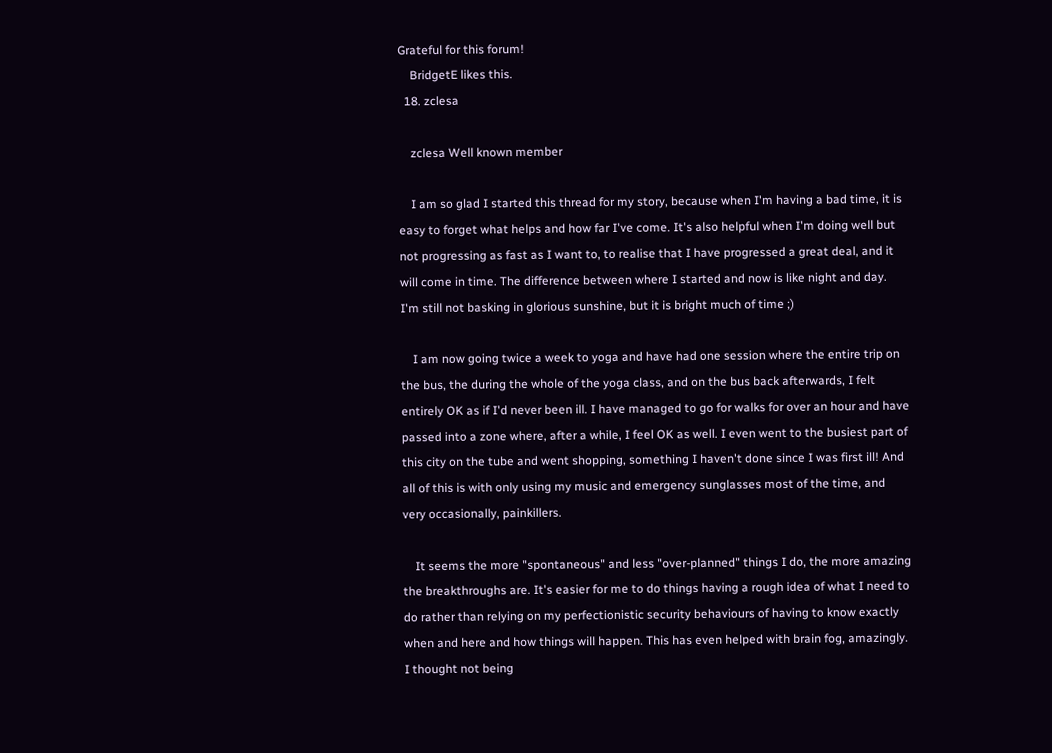Grateful for this forum!
    BridgetE likes this.
  18. zclesa

    zclesa Well known member

    I am so glad I started this thread for my story, because when I'm having a bad time, it is easy to forget what helps and how far I've come. It's also helpful when I'm doing well but not progressing as fast as I want to, to realise that I have progressed a great deal, and it will come in time. The difference between where I started and now is like night and day. I'm still not basking in glorious sunshine, but it is bright much of time ;)

    I am now going twice a week to yoga and have had one session where the entire trip on the bus, the during the whole of the yoga class, and on the bus back afterwards, I felt entirely OK as if I'd never been ill. I have managed to go for walks for over an hour and have passed into a zone where, after a while, I feel OK as well. I even went to the busiest part of this city on the tube and went shopping, something I haven't done since I was first ill! And all of this is with only using my music and emergency sunglasses most of the time, and very occasionally, painkillers.

    It seems the more "spontaneous" and less "over-planned" things I do, the more amazing the breakthroughs are. It's easier for me to do things having a rough idea of what I need to do rather than relying on my perfectionistic security behaviours of having to know exactly when and here and how things will happen. This has even helped with brain fog, amazingly. I thought not being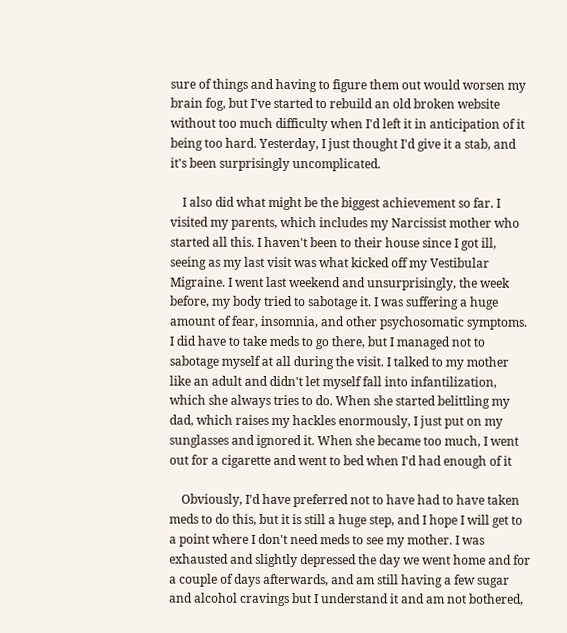sure of things and having to figure them out would worsen my brain fog, but I've started to rebuild an old broken website without too much difficulty when I'd left it in anticipation of it being too hard. Yesterday, I just thought I'd give it a stab, and it's been surprisingly uncomplicated.

    I also did what might be the biggest achievement so far. I visited my parents, which includes my Narcissist mother who started all this. I haven't been to their house since I got ill, seeing as my last visit was what kicked off my Vestibular Migraine. I went last weekend and unsurprisingly, the week before, my body tried to sabotage it. I was suffering a huge amount of fear, insomnia, and other psychosomatic symptoms. I did have to take meds to go there, but I managed not to sabotage myself at all during the visit. I talked to my mother like an adult and didn't let myself fall into infantilization, which she always tries to do. When she started belittling my dad, which raises my hackles enormously, I just put on my sunglasses and ignored it. When she became too much, I went out for a cigarette and went to bed when I'd had enough of it

    Obviously, I'd have preferred not to have had to have taken meds to do this, but it is still a huge step, and I hope I will get to a point where I don't need meds to see my mother. I was exhausted and slightly depressed the day we went home and for a couple of days afterwards, and am still having a few sugar and alcohol cravings but I understand it and am not bothered,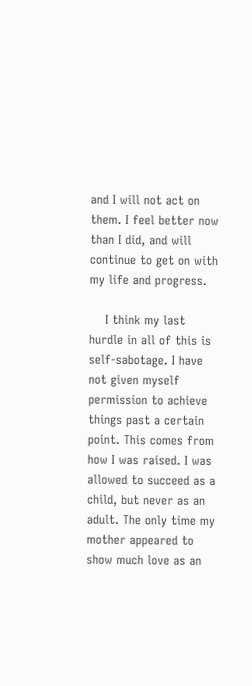and I will not act on them. I feel better now than I did, and will continue to get on with my life and progress.

    I think my last hurdle in all of this is self-sabotage. I have not given myself permission to achieve things past a certain point. This comes from how I was raised. I was allowed to succeed as a child, but never as an adult. The only time my mother appeared to show much love as an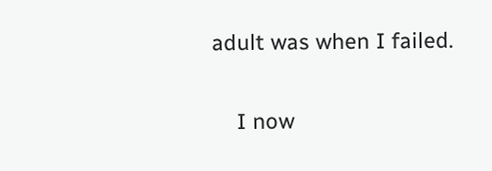adult was when I failed.

    I now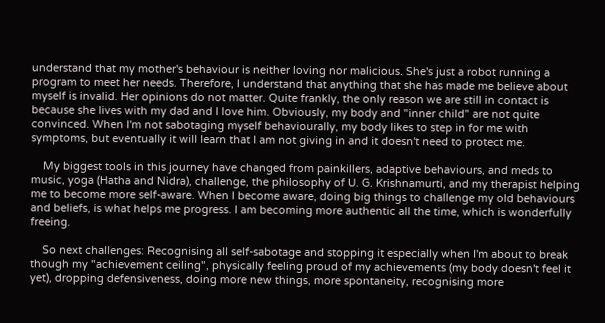understand that my mother's behaviour is neither loving nor malicious. She's just a robot running a program to meet her needs. Therefore, I understand that anything that she has made me believe about myself is invalid. Her opinions do not matter. Quite frankly, the only reason we are still in contact is because she lives with my dad and I love him. Obviously, my body and "inner child" are not quite convinced. When I'm not sabotaging myself behaviourally, my body likes to step in for me with symptoms, but eventually it will learn that I am not giving in and it doesn't need to protect me.

    My biggest tools in this journey have changed from painkillers, adaptive behaviours, and meds to music, yoga (Hatha and Nidra), challenge, the philosophy of U. G. Krishnamurti, and my therapist helping me to become more self-aware. When I become aware, doing big things to challenge my old behaviours and beliefs, is what helps me progress. I am becoming more authentic all the time, which is wonderfully freeing.

    So next challenges: Recognising all self-sabotage and stopping it especially when I'm about to break though my "achievement ceiling", physically feeling proud of my achievements (my body doesn't feel it yet), dropping defensiveness, doing more new things, more spontaneity, recognising more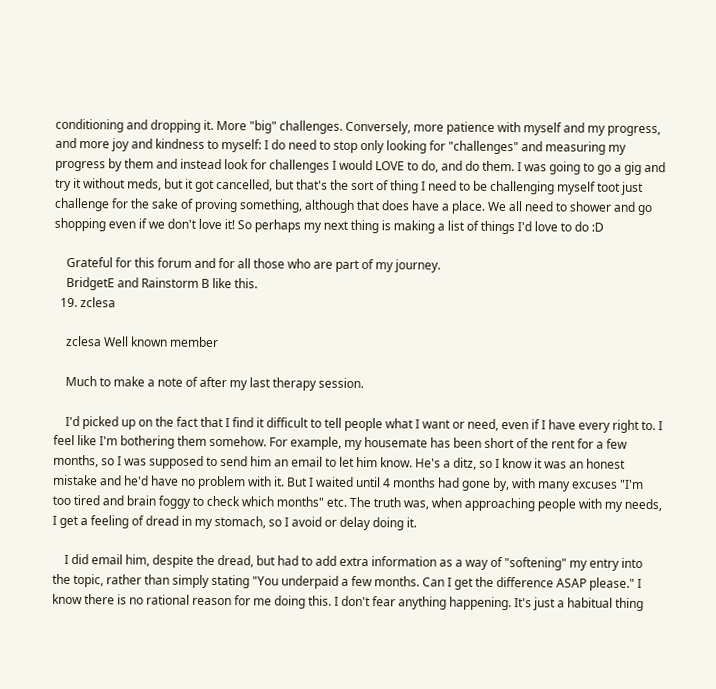conditioning and dropping it. More "big" challenges. Conversely, more patience with myself and my progress, and more joy and kindness to myself: I do need to stop only looking for "challenges" and measuring my progress by them and instead look for challenges I would LOVE to do, and do them. I was going to go a gig and try it without meds, but it got cancelled, but that's the sort of thing I need to be challenging myself toot just challenge for the sake of proving something, although that does have a place. We all need to shower and go shopping even if we don't love it! So perhaps my next thing is making a list of things I'd love to do :D

    Grateful for this forum and for all those who are part of my journey.
    BridgetE and Rainstorm B like this.
  19. zclesa

    zclesa Well known member

    Much to make a note of after my last therapy session.

    I'd picked up on the fact that I find it difficult to tell people what I want or need, even if I have every right to. I feel like I'm bothering them somehow. For example, my housemate has been short of the rent for a few months, so I was supposed to send him an email to let him know. He's a ditz, so I know it was an honest mistake and he'd have no problem with it. But I waited until 4 months had gone by, with many excuses "I'm too tired and brain foggy to check which months" etc. The truth was, when approaching people with my needs, I get a feeling of dread in my stomach, so I avoid or delay doing it.

    I did email him, despite the dread, but had to add extra information as a way of "softening" my entry into the topic, rather than simply stating "You underpaid a few months. Can I get the difference ASAP please." I know there is no rational reason for me doing this. I don't fear anything happening. It's just a habitual thing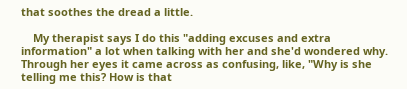that soothes the dread a little.

    My therapist says I do this "adding excuses and extra information" a lot when talking with her and she'd wondered why. Through her eyes it came across as confusing, like, "Why is she telling me this? How is that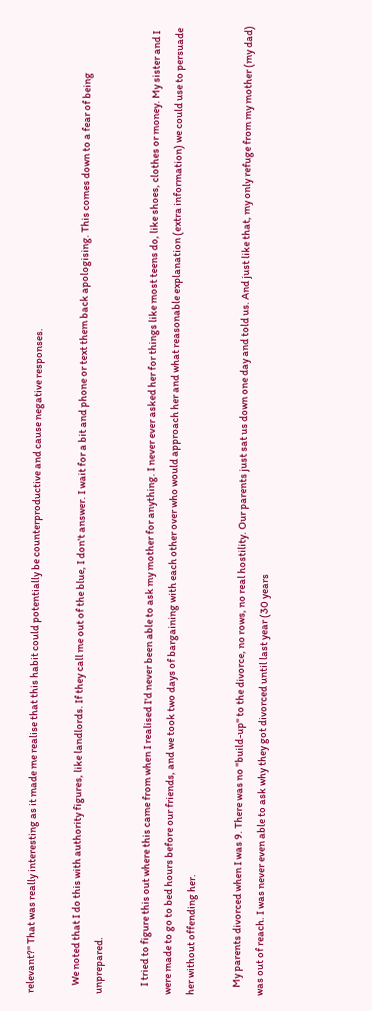relevant?" That was really interesting as it made me realise that this habit could potentially be counterproductive and cause negative responses.

    We noted that I do this with authority figures, like landlords. If they call me out of the blue, I don't answer. I wait for a bit and phone or text them back apologising. This comes down to a fear of being unprepared.

    I tried to figure this out where this came from when I realised I'd never been able to ask my mother for anything. I never ever asked her for things like most teens do, like shoes, clothes or money. My sister and I were made to go to bed hours before our friends, and we took two days of bargaining with each other over who would approach her and what reasonable explanation (extra information) we could use to persuade her without offending her.

    My parents divorced when I was 9. There was no "build-up" to the divorce, no rows, no real hostility. Our parents just sat us down one day and told us. And just like that, my only refuge from my mother (my dad) was out of reach. I was never even able to ask why they got divorced until last year (30 years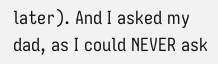later). And I asked my dad, as I could NEVER ask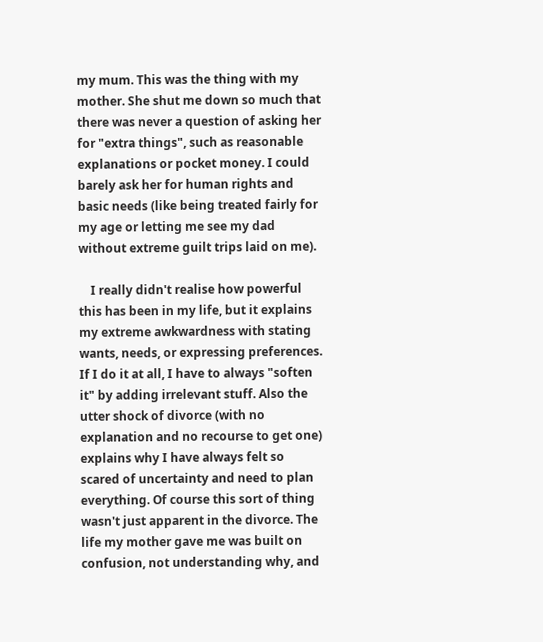my mum. This was the thing with my mother. She shut me down so much that there was never a question of asking her for "extra things", such as reasonable explanations or pocket money. I could barely ask her for human rights and basic needs (like being treated fairly for my age or letting me see my dad without extreme guilt trips laid on me).

    I really didn't realise how powerful this has been in my life, but it explains my extreme awkwardness with stating wants, needs, or expressing preferences. If I do it at all, I have to always "soften it" by adding irrelevant stuff. Also the utter shock of divorce (with no explanation and no recourse to get one) explains why I have always felt so scared of uncertainty and need to plan everything. Of course this sort of thing wasn't just apparent in the divorce. The life my mother gave me was built on confusion, not understanding why, and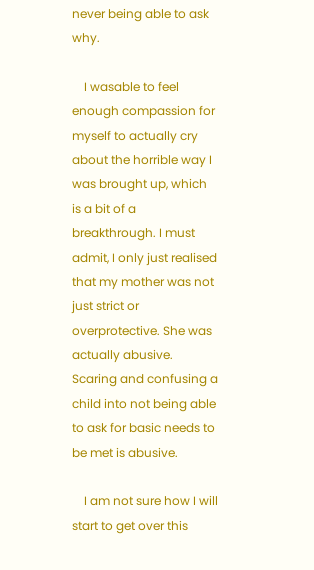never being able to ask why.

    I wasable to feel enough compassion for myself to actually cry about the horrible way I was brought up, which is a bit of a breakthrough. I must admit, I only just realised that my mother was not just strict or overprotective. She was actually abusive. Scaring and confusing a child into not being able to ask for basic needs to be met is abusive.

    I am not sure how I will start to get over this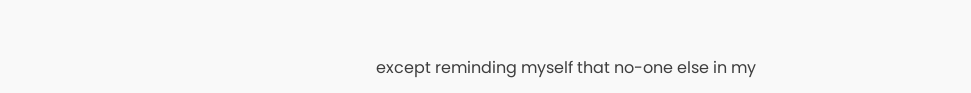except reminding myself that no-one else in my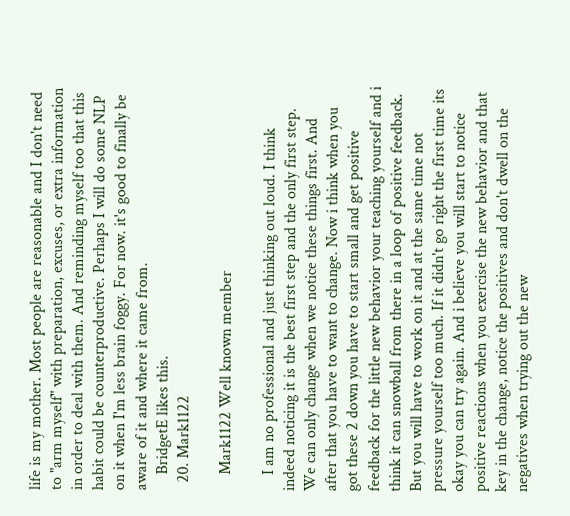life is my mother. Most people are reasonable and I don't need to "arm myself" with preparation, excuses, or extra information in order to deal with them. And reminding myself too that this habit could be counterproductive. Perhaps I will do some NLP on it when I'm less brain foggy. For now. it's good to finally be aware of it and where it came from.
    BridgetE likes this.
  20. Mark1122

    Mark1122 Well known member

    I am no professional and just thinking out loud. I think indeed noticing it is the best first step and the only first step. We can only change when we notice these things first. And after that you have to want to change. Now i think when you got these 2 down you have to start small and get positive feedback for the little new behavior your teaching yourself and i think it can snowball from there in a loop of positive feedback. But you will have to work on it and at the same time not pressure yourself too much. If it didn't go right the first time its okay you can try again. And i believe you will start to notice positive reactions when you exercise the new behavior and that key in the change, notice the positives and don't dwell on the negatives when trying out the new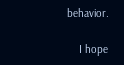behavior.

    I hope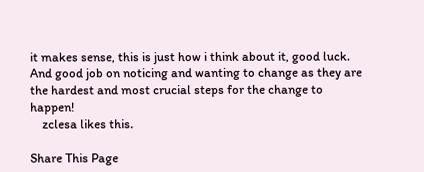it makes sense, this is just how i think about it, good luck. And good job on noticing and wanting to change as they are the hardest and most crucial steps for the change to happen!
    zclesa likes this.

Share This Page